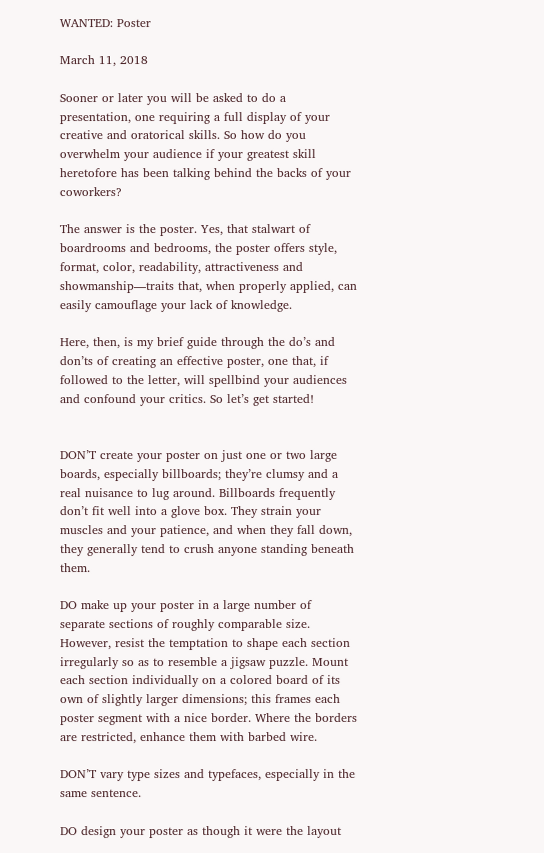WANTED: Poster

March 11, 2018

Sooner or later you will be asked to do a presentation, one requiring a full display of your creative and oratorical skills. So how do you overwhelm your audience if your greatest skill heretofore has been talking behind the backs of your coworkers?

The answer is the poster. Yes, that stalwart of boardrooms and bedrooms, the poster offers style, format, color, readability, attractiveness and showmanship—traits that, when properly applied, can easily camouflage your lack of knowledge.

Here, then, is my brief guide through the do’s and don’ts of creating an effective poster, one that, if followed to the letter, will spellbind your audiences and confound your critics. So let’s get started!


DON’T create your poster on just one or two large boards, especially billboards; they’re clumsy and a real nuisance to lug around. Billboards frequently don’t fit well into a glove box. They strain your muscles and your patience, and when they fall down, they generally tend to crush anyone standing beneath them.

DO make up your poster in a large number of separate sections of roughly comparable size. However, resist the temptation to shape each section irregularly so as to resemble a jigsaw puzzle. Mount each section individually on a colored board of its own of slightly larger dimensions; this frames each poster segment with a nice border. Where the borders are restricted, enhance them with barbed wire.

DON’T vary type sizes and typefaces, especially in the same sentence.

DO design your poster as though it were the layout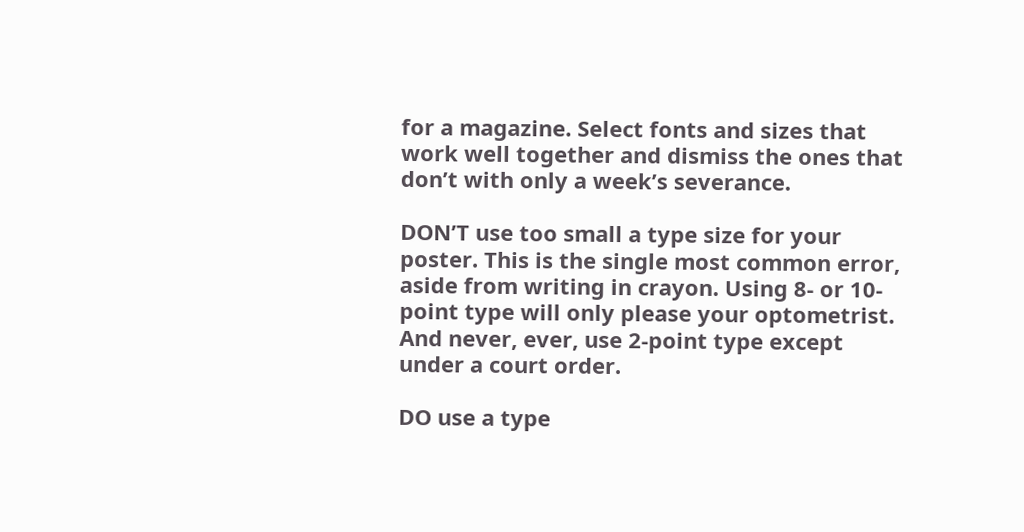for a magazine. Select fonts and sizes that work well together and dismiss the ones that don’t with only a week’s severance.

DON’T use too small a type size for your poster. This is the single most common error, aside from writing in crayon. Using 8- or 10-point type will only please your optometrist. And never, ever, use 2-point type except under a court order.

DO use a type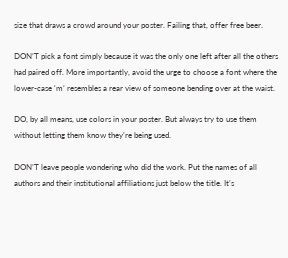size that draws a crowd around your poster. Failing that, offer free beer.

DON’T pick a font simply because it was the only one left after all the others had paired off. More importantly, avoid the urge to choose a font where the lower-case ‘m’ resembles a rear view of someone bending over at the waist.

DO, by all means, use colors in your poster. But always try to use them without letting them know they’re being used.

DON’T leave people wondering who did the work. Put the names of all authors and their institutional affiliations just below the title. It’s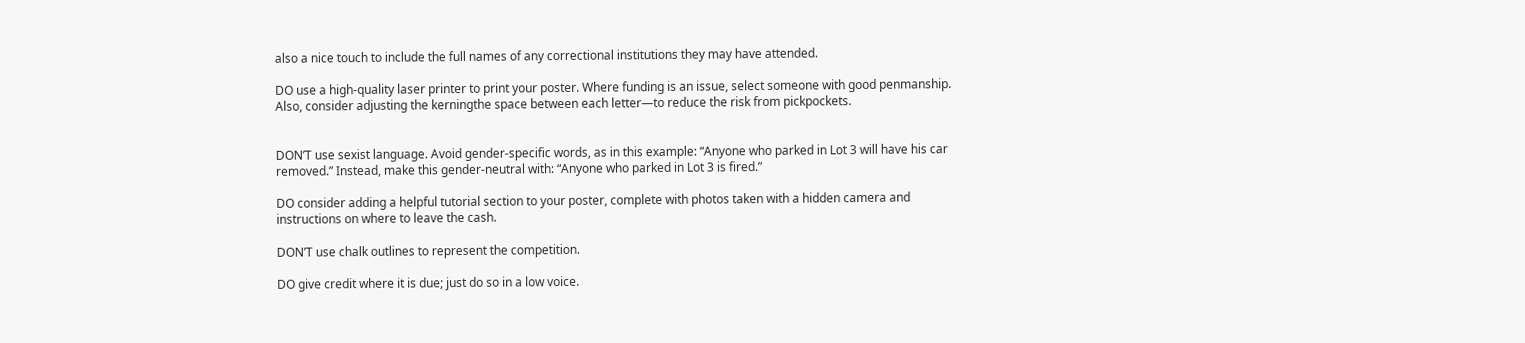also a nice touch to include the full names of any correctional institutions they may have attended.

DO use a high-quality laser printer to print your poster. Where funding is an issue, select someone with good penmanship. Also, consider adjusting the kerningthe space between each letter—to reduce the risk from pickpockets.


DON’T use sexist language. Avoid gender-specific words, as in this example: “Anyone who parked in Lot 3 will have his car removed.” Instead, make this gender-neutral with: “Anyone who parked in Lot 3 is fired.”

DO consider adding a helpful tutorial section to your poster, complete with photos taken with a hidden camera and instructions on where to leave the cash.

DON’T use chalk outlines to represent the competition.

DO give credit where it is due; just do so in a low voice.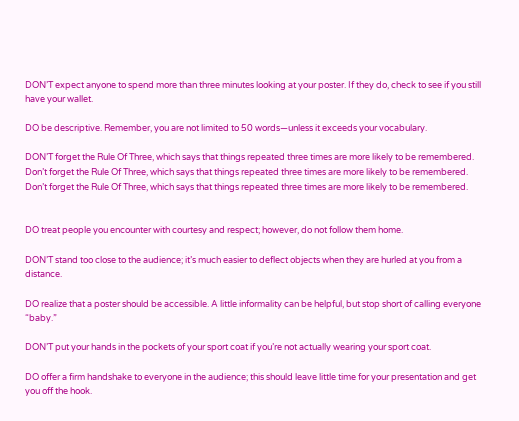DON’T expect anyone to spend more than three minutes looking at your poster. If they do, check to see if you still have your wallet.

DO be descriptive. Remember, you are not limited to 50 words—unless it exceeds your vocabulary.

DON’T forget the Rule Of Three, which says that things repeated three times are more likely to be remembered. Don’t forget the Rule Of Three, which says that things repeated three times are more likely to be remembered. Don’t forget the Rule Of Three, which says that things repeated three times are more likely to be remembered.


DO treat people you encounter with courtesy and respect; however, do not follow them home.

DON’T stand too close to the audience; it’s much easier to deflect objects when they are hurled at you from a distance.

DO realize that a poster should be accessible. A little informality can be helpful, but stop short of calling everyone “baby.”

DON’T put your hands in the pockets of your sport coat if you’re not actually wearing your sport coat.

DO offer a firm handshake to everyone in the audience; this should leave little time for your presentation and get you off the hook.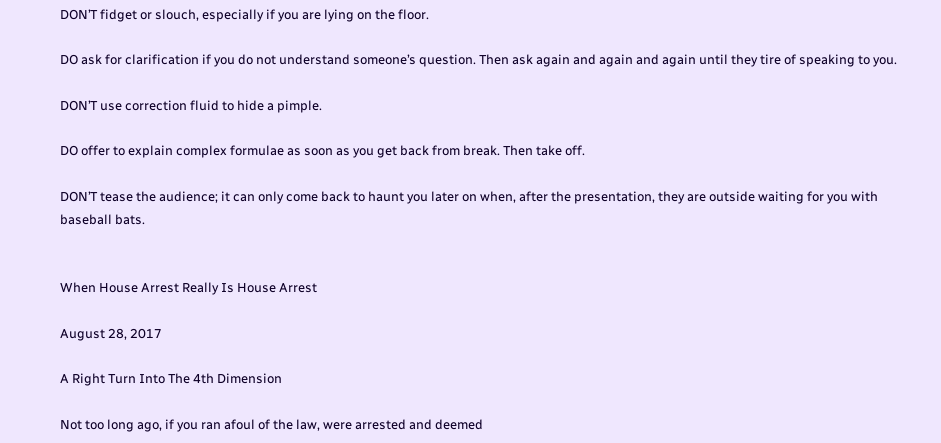DON’T fidget or slouch, especially if you are lying on the floor.

DO ask for clarification if you do not understand someone’s question. Then ask again and again and again until they tire of speaking to you.

DON’T use correction fluid to hide a pimple.

DO offer to explain complex formulae as soon as you get back from break. Then take off.

DON’T tease the audience; it can only come back to haunt you later on when, after the presentation, they are outside waiting for you with baseball bats.


When House Arrest Really Is House Arrest

August 28, 2017

A Right Turn Into The 4th Dimension

Not too long ago, if you ran afoul of the law, were arrested and deemed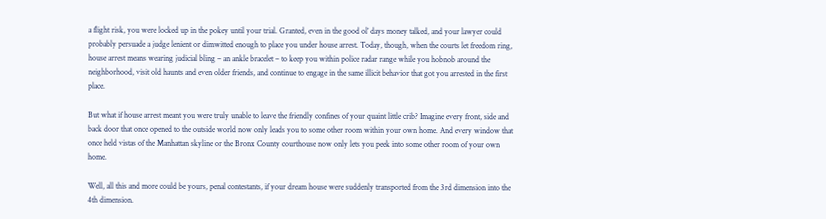a flight risk, you were locked up in the pokey until your trial. Granted, even in the good ol’ days money talked, and your lawyer could probably persuade a judge lenient or dimwitted enough to place you under house arrest. Today, though, when the courts let freedom ring, house arrest means wearing judicial bling – an ankle bracelet – to keep you within police radar range while you hobnob around the neighborhood, visit old haunts and even older friends, and continue to engage in the same illicit behavior that got you arrested in the first place.

But what if house arrest meant you were truly unable to leave the friendly confines of your quaint little crib? Imagine every front, side and back door that once opened to the outside world now only leads you to some other room within your own home. And every window that once held vistas of the Manhattan skyline or the Bronx County courthouse now only lets you peek into some other room of your own home.

Well, all this and more could be yours, penal contestants, if your dream house were suddenly transported from the 3rd dimension into the 4th dimension.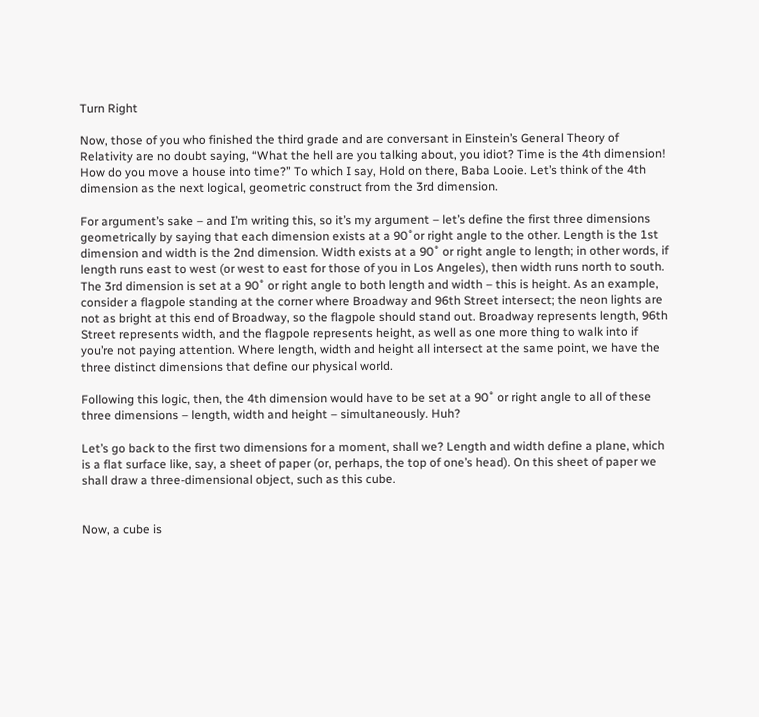Turn Right

Now, those of you who finished the third grade and are conversant in Einstein’s General Theory of Relativity are no doubt saying, “What the hell are you talking about, you idiot? Time is the 4th dimension! How do you move a house into time?” To which I say, Hold on there, Baba Looie. Let’s think of the 4th dimension as the next logical, geometric construct from the 3rd dimension.

For argument’s sake – and I’m writing this, so it’s my argument – let’s define the first three dimensions geometrically by saying that each dimension exists at a 90˚or right angle to the other. Length is the 1st dimension and width is the 2nd dimension. Width exists at a 90˚ or right angle to length; in other words, if length runs east to west (or west to east for those of you in Los Angeles), then width runs north to south. The 3rd dimension is set at a 90˚ or right angle to both length and width – this is height. As an example, consider a flagpole standing at the corner where Broadway and 96th Street intersect; the neon lights are not as bright at this end of Broadway, so the flagpole should stand out. Broadway represents length, 96th Street represents width, and the flagpole represents height, as well as one more thing to walk into if you’re not paying attention. Where length, width and height all intersect at the same point, we have the three distinct dimensions that define our physical world.

Following this logic, then, the 4th dimension would have to be set at a 90˚ or right angle to all of these three dimensions – length, width and height – simultaneously. Huh?

Let’s go back to the first two dimensions for a moment, shall we? Length and width define a plane, which is a flat surface like, say, a sheet of paper (or, perhaps, the top of one’s head). On this sheet of paper we shall draw a three-dimensional object, such as this cube.


Now, a cube is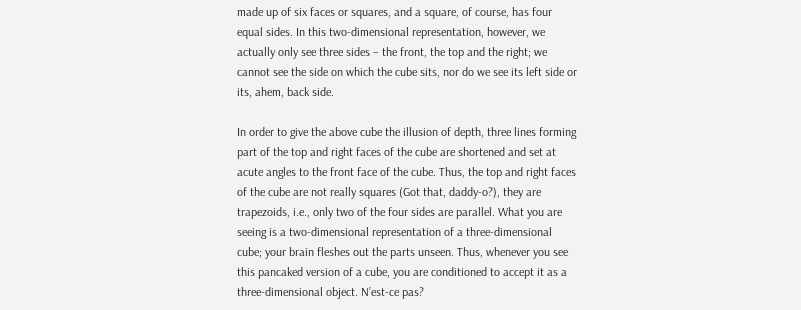made up of six faces or squares, and a square, of course, has four equal sides. In this two-dimensional representation, however, we actually only see three sides – the front, the top and the right; we cannot see the side on which the cube sits, nor do we see its left side or its, ahem, back side.

In order to give the above cube the illusion of depth, three lines forming part of the top and right faces of the cube are shortened and set at acute angles to the front face of the cube. Thus, the top and right faces of the cube are not really squares (Got that, daddy-o?), they are trapezoids, i.e., only two of the four sides are parallel. What you are seeing is a two-dimensional representation of a three-dimensional cube; your brain fleshes out the parts unseen. Thus, whenever you see this pancaked version of a cube, you are conditioned to accept it as a three-dimensional object. N’est-ce pas?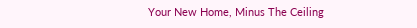Your New Home, Minus The Ceiling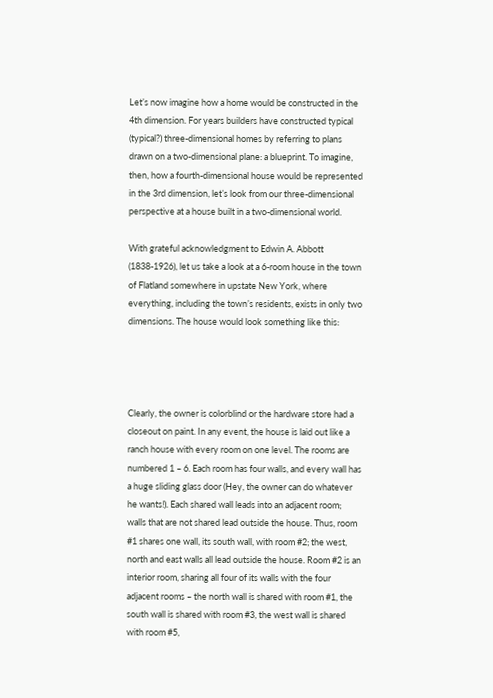Let’s now imagine how a home would be constructed in the 4th dimension. For years builders have constructed typical (typical?) three-dimensional homes by referring to plans drawn on a two-dimensional plane: a blueprint. To imagine, then, how a fourth-dimensional house would be represented in the 3rd dimension, let’s look from our three-dimensional perspective at a house built in a two-dimensional world.

With grateful acknowledgment to Edwin A. Abbott (1838-1926), let us take a look at a 6-room house in the town of Flatland somewhere in upstate New York, where everything, including the town’s residents, exists in only two dimensions. The house would look something like this:




Clearly, the owner is colorblind or the hardware store had a closeout on paint. In any event, the house is laid out like a ranch house with every room on one level. The rooms are numbered 1 – 6. Each room has four walls, and every wall has a huge sliding glass door (Hey, the owner can do whatever he wants!). Each shared wall leads into an adjacent room; walls that are not shared lead outside the house. Thus, room #1 shares one wall, its south wall, with room #2; the west, north and east walls all lead outside the house. Room #2 is an interior room, sharing all four of its walls with the four adjacent rooms – the north wall is shared with room #1, the south wall is shared with room #3, the west wall is shared with room #5,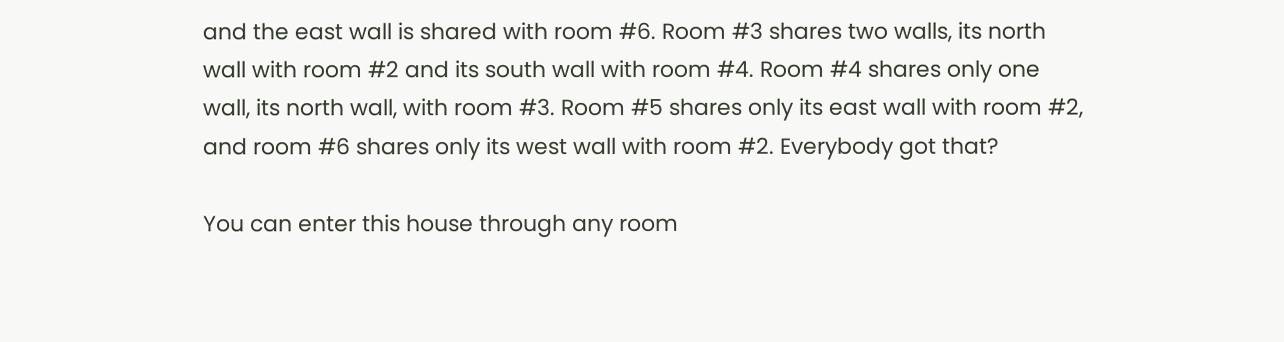and the east wall is shared with room #6. Room #3 shares two walls, its north wall with room #2 and its south wall with room #4. Room #4 shares only one wall, its north wall, with room #3. Room #5 shares only its east wall with room #2, and room #6 shares only its west wall with room #2. Everybody got that?

You can enter this house through any room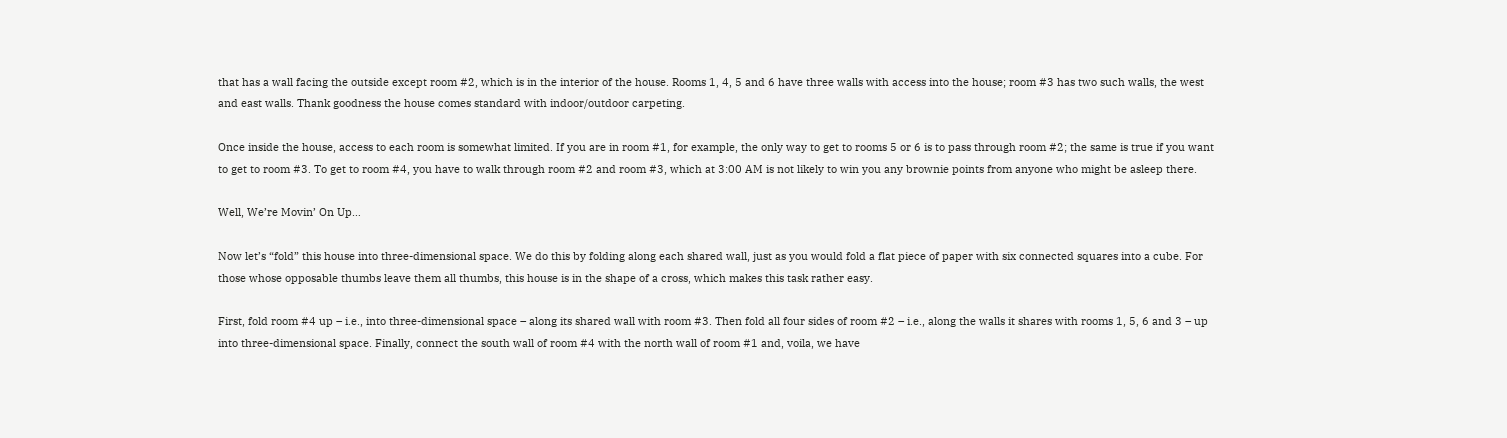that has a wall facing the outside except room #2, which is in the interior of the house. Rooms 1, 4, 5 and 6 have three walls with access into the house; room #3 has two such walls, the west and east walls. Thank goodness the house comes standard with indoor/outdoor carpeting.

Once inside the house, access to each room is somewhat limited. If you are in room #1, for example, the only way to get to rooms 5 or 6 is to pass through room #2; the same is true if you want to get to room #3. To get to room #4, you have to walk through room #2 and room #3, which at 3:00 AM is not likely to win you any brownie points from anyone who might be asleep there.

Well, We’re Movin’ On Up…

Now let’s “fold” this house into three-dimensional space. We do this by folding along each shared wall, just as you would fold a flat piece of paper with six connected squares into a cube. For those whose opposable thumbs leave them all thumbs, this house is in the shape of a cross, which makes this task rather easy.

First, fold room #4 up – i.e., into three-dimensional space – along its shared wall with room #3. Then fold all four sides of room #2 – i.e., along the walls it shares with rooms 1, 5, 6 and 3 – up into three-dimensional space. Finally, connect the south wall of room #4 with the north wall of room #1 and, voila, we have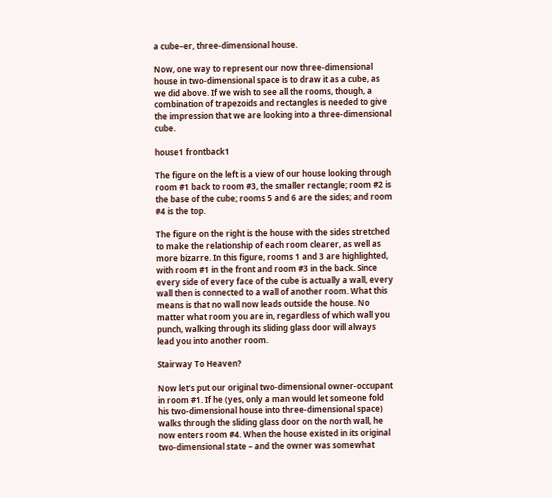a cube–er, three-dimensional house.

Now, one way to represent our now three-dimensional house in two-dimensional space is to draw it as a cube, as we did above. If we wish to see all the rooms, though, a combination of trapezoids and rectangles is needed to give the impression that we are looking into a three-dimensional cube.

house1 frontback1

The figure on the left is a view of our house looking through room #1 back to room #3, the smaller rectangle; room #2 is the base of the cube; rooms 5 and 6 are the sides; and room #4 is the top.

The figure on the right is the house with the sides stretched to make the relationship of each room clearer, as well as more bizarre. In this figure, rooms 1 and 3 are highlighted, with room #1 in the front and room #3 in the back. Since every side of every face of the cube is actually a wall, every wall then is connected to a wall of another room. What this means is that no wall now leads outside the house. No matter what room you are in, regardless of which wall you punch, walking through its sliding glass door will always lead you into another room.

Stairway To Heaven?

Now let’s put our original two-dimensional owner-occupant in room #1. If he (yes, only a man would let someone fold his two-dimensional house into three-dimensional space) walks through the sliding glass door on the north wall, he now enters room #4. When the house existed in its original two-dimensional state – and the owner was somewhat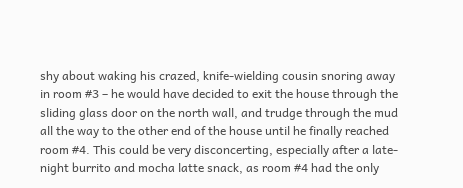shy about waking his crazed, knife-wielding cousin snoring away in room #3 – he would have decided to exit the house through the sliding glass door on the north wall, and trudge through the mud all the way to the other end of the house until he finally reached room #4. This could be very disconcerting, especially after a late-night burrito and mocha latte snack, as room #4 had the only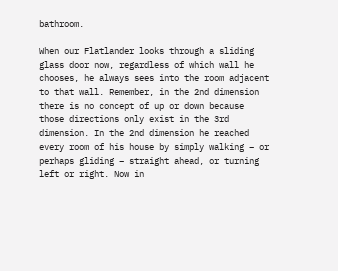bathroom.

When our Flatlander looks through a sliding glass door now, regardless of which wall he chooses, he always sees into the room adjacent to that wall. Remember, in the 2nd dimension there is no concept of up or down because those directions only exist in the 3rd dimension. In the 2nd dimension he reached every room of his house by simply walking – or perhaps gliding – straight ahead, or turning left or right. Now in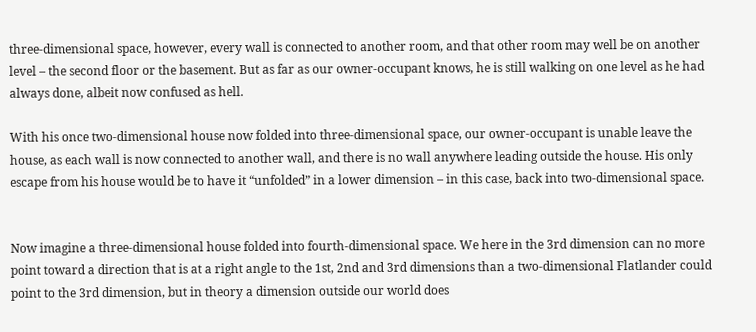three-dimensional space, however, every wall is connected to another room, and that other room may well be on another level – the second floor or the basement. But as far as our owner-occupant knows, he is still walking on one level as he had always done, albeit now confused as hell.

With his once two-dimensional house now folded into three-dimensional space, our owner-occupant is unable leave the house, as each wall is now connected to another wall, and there is no wall anywhere leading outside the house. His only escape from his house would be to have it “unfolded” in a lower dimension – in this case, back into two-dimensional space.


Now imagine a three-dimensional house folded into fourth-dimensional space. We here in the 3rd dimension can no more point toward a direction that is at a right angle to the 1st, 2nd and 3rd dimensions than a two-dimensional Flatlander could point to the 3rd dimension, but in theory a dimension outside our world does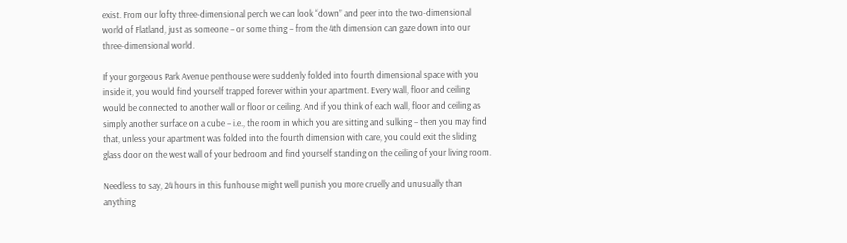exist. From our lofty three-dimensional perch we can look “down” and peer into the two-dimensional world of Flatland, just as someone – or some thing – from the 4th dimension can gaze down into our three-dimensional world.

If your gorgeous Park Avenue penthouse were suddenly folded into fourth dimensional space with you inside it, you would find yourself trapped forever within your apartment. Every wall, floor and ceiling would be connected to another wall or floor or ceiling. And if you think of each wall, floor and ceiling as simply another surface on a cube – i.e., the room in which you are sitting and sulking – then you may find that, unless your apartment was folded into the fourth dimension with care, you could exit the sliding glass door on the west wall of your bedroom and find yourself standing on the ceiling of your living room.

Needless to say, 24 hours in this funhouse might well punish you more cruelly and unusually than anything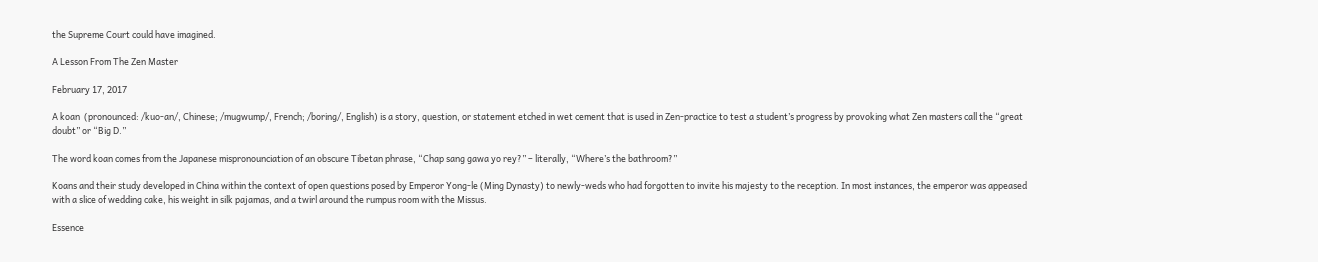the Supreme Court could have imagined.

A Lesson From The Zen Master

February 17, 2017

A koan  (pronounced: /kuo-an/, Chinese; /mugwump/, French; /boring/, English) is a story, question, or statement etched in wet cement that is used in Zen-practice to test a student’s progress by provoking what Zen masters call the “great doubt” or “Big D.”

The word koan comes from the Japanese mispronounciation of an obscure Tibetan phrase, “Chap sang gawa yo rey?” – literally, “Where’s the bathroom?”

Koans and their study developed in China within the context of open questions posed by Emperor Yong-le (Ming Dynasty) to newly-weds who had forgotten to invite his majesty to the reception. In most instances, the emperor was appeased with a slice of wedding cake, his weight in silk pajamas, and a twirl around the rumpus room with the Missus.

Essence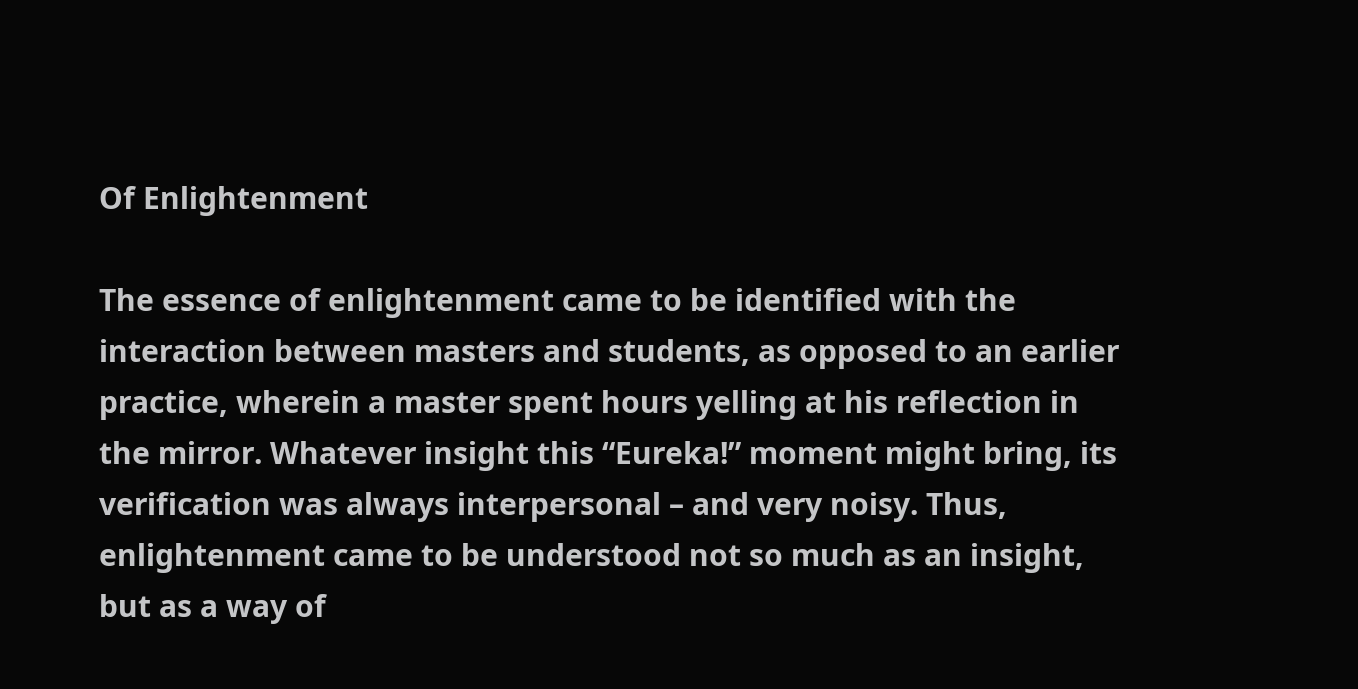Of Enlightenment

The essence of enlightenment came to be identified with the interaction between masters and students, as opposed to an earlier practice, wherein a master spent hours yelling at his reflection in the mirror. Whatever insight this “Eureka!” moment might bring, its verification was always interpersonal – and very noisy. Thus, enlightenment came to be understood not so much as an insight, but as a way of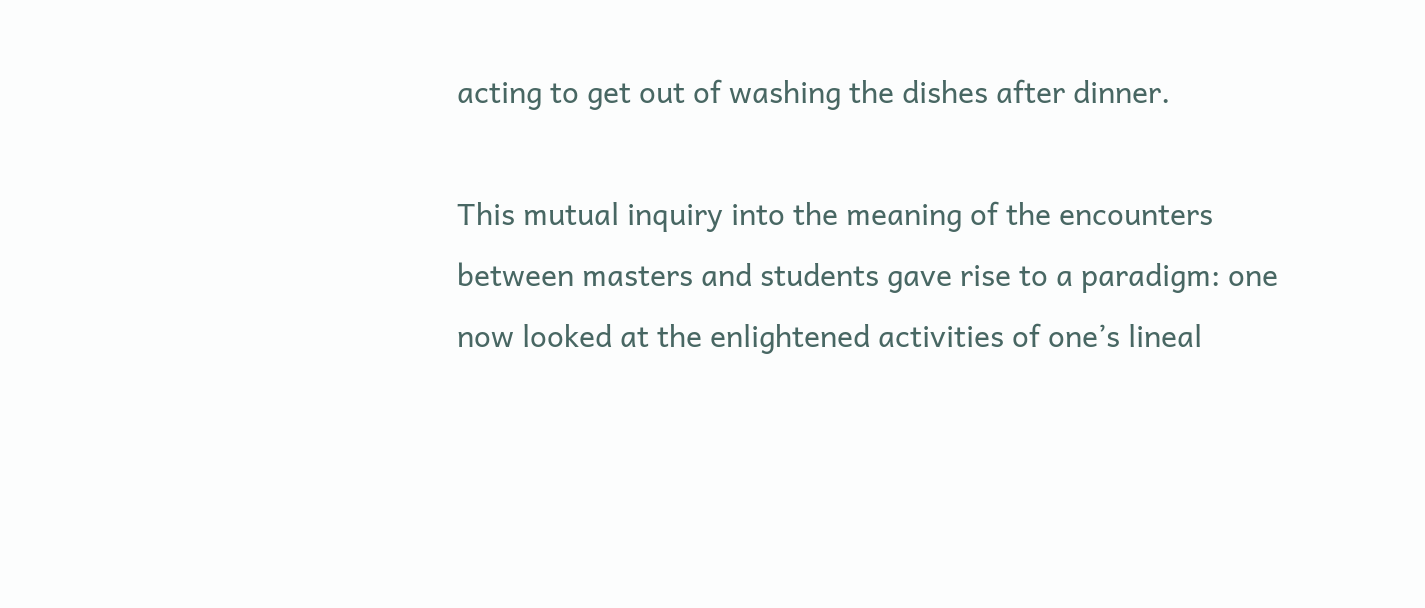acting to get out of washing the dishes after dinner.

This mutual inquiry into the meaning of the encounters between masters and students gave rise to a paradigm: one now looked at the enlightened activities of one’s lineal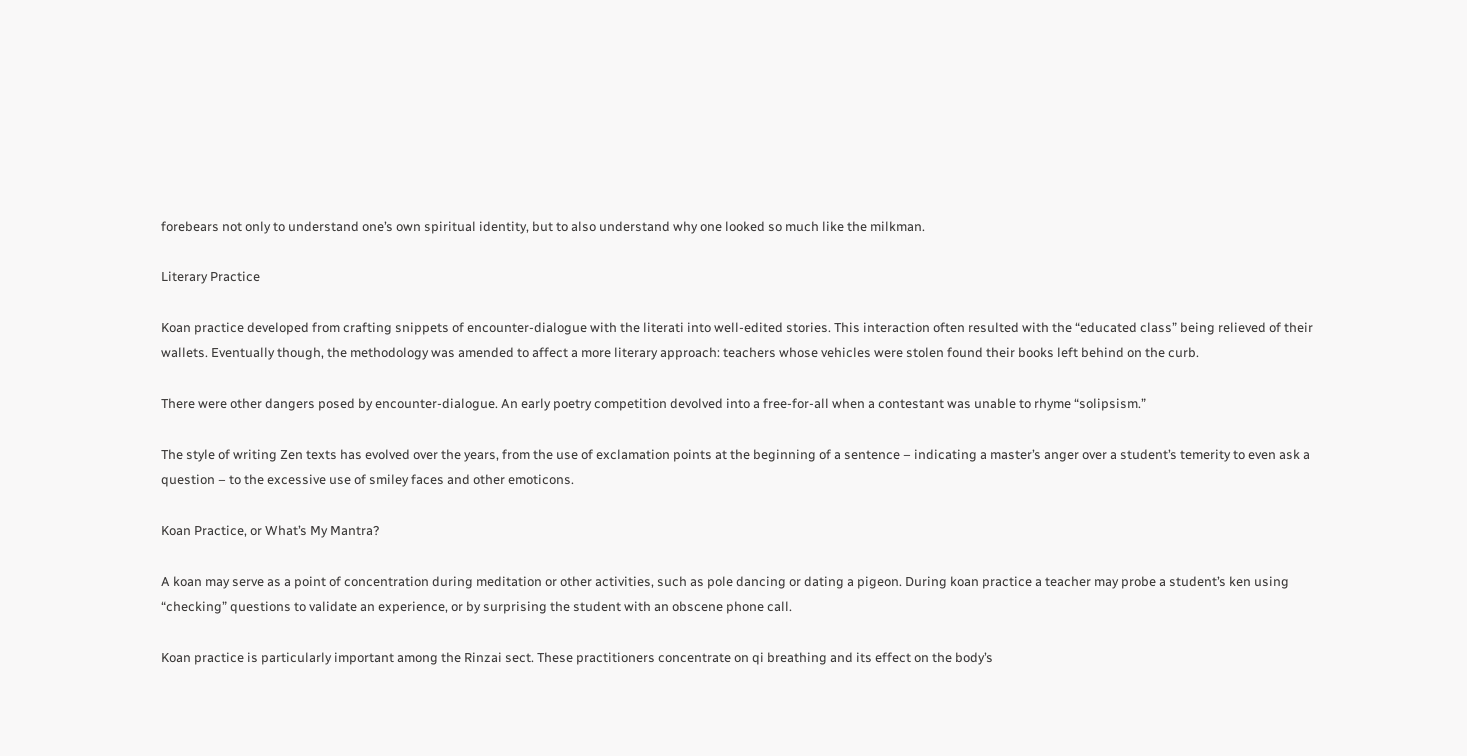forebears not only to understand one’s own spiritual identity, but to also understand why one looked so much like the milkman.

Literary Practice

Koan practice developed from crafting snippets of encounter-dialogue with the literati into well-edited stories. This interaction often resulted with the “educated class” being relieved of their wallets. Eventually though, the methodology was amended to affect a more literary approach: teachers whose vehicles were stolen found their books left behind on the curb.

There were other dangers posed by encounter-dialogue. An early poetry competition devolved into a free-for-all when a contestant was unable to rhyme “solipsism.”

The style of writing Zen texts has evolved over the years, from the use of exclamation points at the beginning of a sentence – indicating a master’s anger over a student’s temerity to even ask a question – to the excessive use of smiley faces and other emoticons.

Koan Practice, or What’s My Mantra?

A koan may serve as a point of concentration during meditation or other activities, such as pole dancing or dating a pigeon. During koan practice a teacher may probe a student’s ken using “checking” questions to validate an experience, or by surprising the student with an obscene phone call.

Koan practice is particularly important among the Rinzai sect. These practitioners concentrate on qi breathing and its effect on the body’s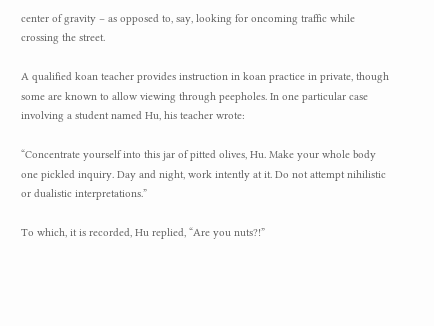center of gravity – as opposed to, say, looking for oncoming traffic while crossing the street.

A qualified koan teacher provides instruction in koan practice in private, though some are known to allow viewing through peepholes. In one particular case involving a student named Hu, his teacher wrote:

“Concentrate yourself into this jar of pitted olives, Hu. Make your whole body one pickled inquiry. Day and night, work intently at it. Do not attempt nihilistic or dualistic interpretations.”

To which, it is recorded, Hu replied, “Are you nuts?!”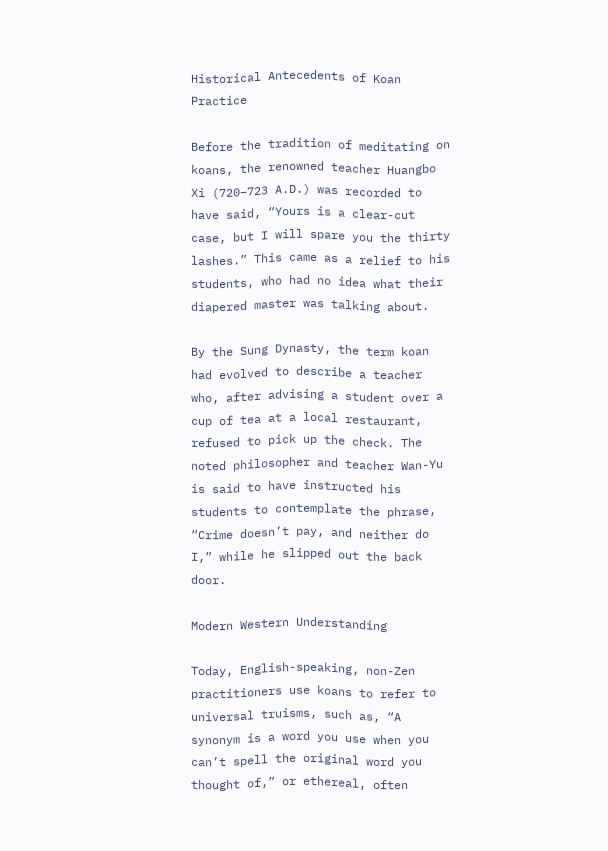Historical Antecedents of Koan Practice

Before the tradition of meditating on koans, the renowned teacher Huangbo Xi (720–723 A.D.) was recorded to have said, “Yours is a clear-cut case, but I will spare you the thirty lashes.” This came as a relief to his students, who had no idea what their diapered master was talking about.

By the Sung Dynasty, the term koan had evolved to describe a teacher who, after advising a student over a cup of tea at a local restaurant, refused to pick up the check. The noted philosopher and teacher Wan-Yu is said to have instructed his students to contemplate the phrase, “Crime doesn’t pay, and neither do I,” while he slipped out the back door.

Modern Western Understanding

Today, English-speaking, non-Zen practitioners use koans to refer to universal truisms, such as, “A synonym is a word you use when you can’t spell the original word you thought of,” or ethereal, often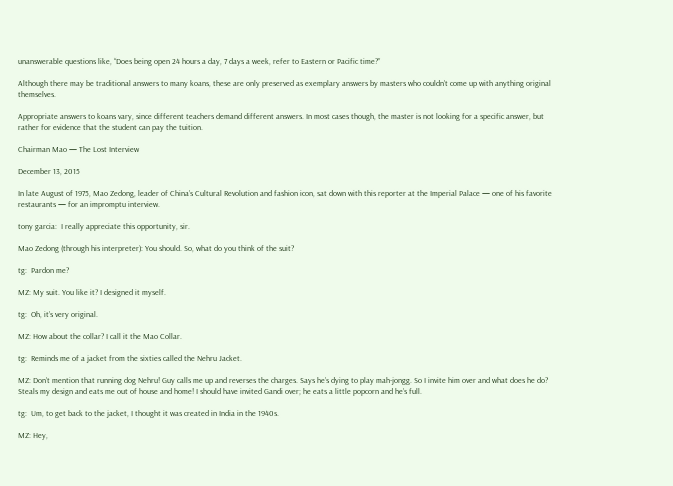unanswerable questions like, “Does being open 24 hours a day, 7 days a week, refer to Eastern or Pacific time?”

Although there may be traditional answers to many koans, these are only preserved as exemplary answers by masters who couldn’t come up with anything original themselves.

Appropriate answers to koans vary, since different teachers demand different answers. In most cases though, the master is not looking for a specific answer, but rather for evidence that the student can pay the tuition.

Chairman Mao — The Lost Interview

December 13, 2015

In late August of 1975, Mao Zedong, leader of China’s Cultural Revolution and fashion icon, sat down with this reporter at the Imperial Palace — one of his favorite restaurants — for an impromptu interview.

tony garcia:  I really appreciate this opportunity, sir.

Mao Zedong (through his interpreter): You should. So, what do you think of the suit?

tg:  Pardon me?

MZ: My suit. You like it? I designed it myself.

tg:  Oh, it’s very original.

MZ: How about the collar? I call it the Mao Collar.

tg:  Reminds me of a jacket from the sixties called the Nehru Jacket.

MZ: Don’t mention that running dog Nehru! Guy calls me up and reverses the charges. Says he’s dying to play mah-jongg. So I invite him over and what does he do? Steals my design and eats me out of house and home! I should have invited Gandi over; he eats a little popcorn and he’s full.

tg:  Um, to get back to the jacket, I thought it was created in India in the 1940s.

MZ: Hey,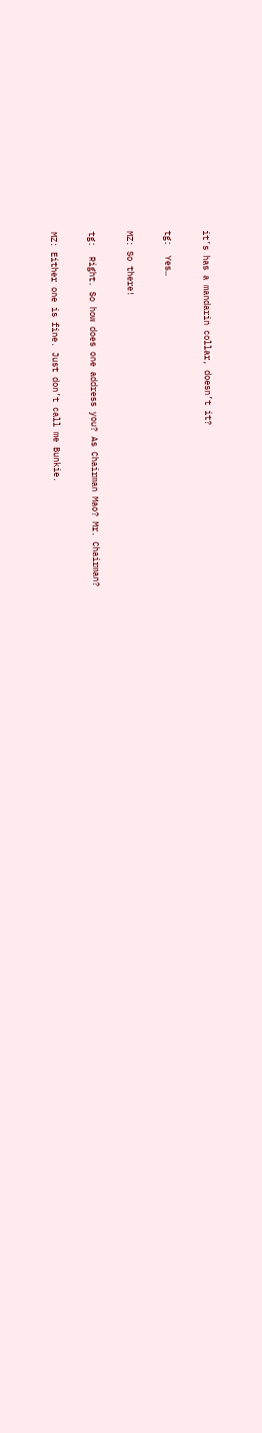it’s has a mandarin collar, doesn’t it?

tg:  Yes…

MZ: So there!

tg:  Right. So how does one address you? As Chairman Mao? Mr. Chairman?

MZ: Either one is fine. Just don’t call me Bunkie.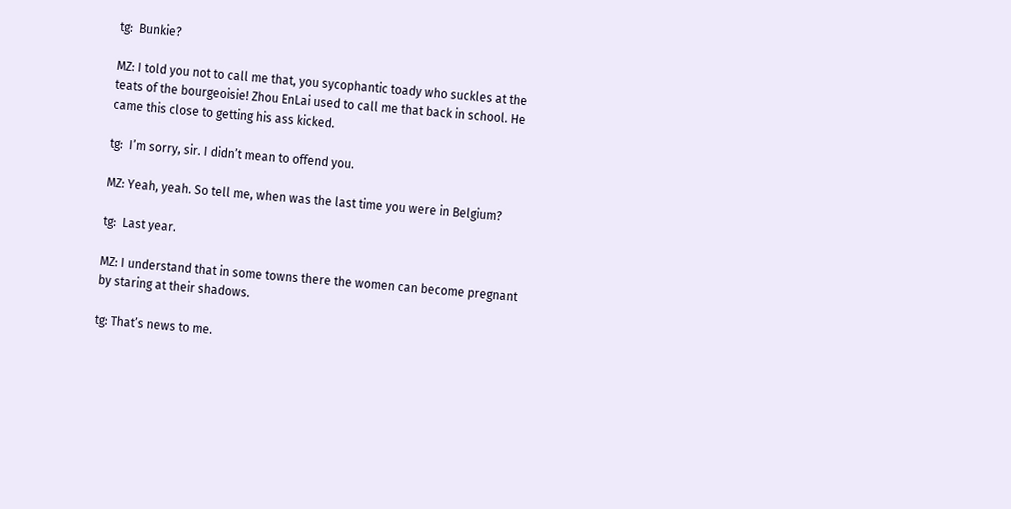tg:  Bunkie?

MZ: I told you not to call me that, you sycophantic toady who suckles at the teats of the bourgeoisie! Zhou EnLai used to call me that back in school. He came this close to getting his ass kicked.

tg:  I’m sorry, sir. I didn’t mean to offend you.

MZ: Yeah, yeah. So tell me, when was the last time you were in Belgium?

tg:  Last year.

MZ: I understand that in some towns there the women can become pregnant by staring at their shadows.

tg: That’s news to me.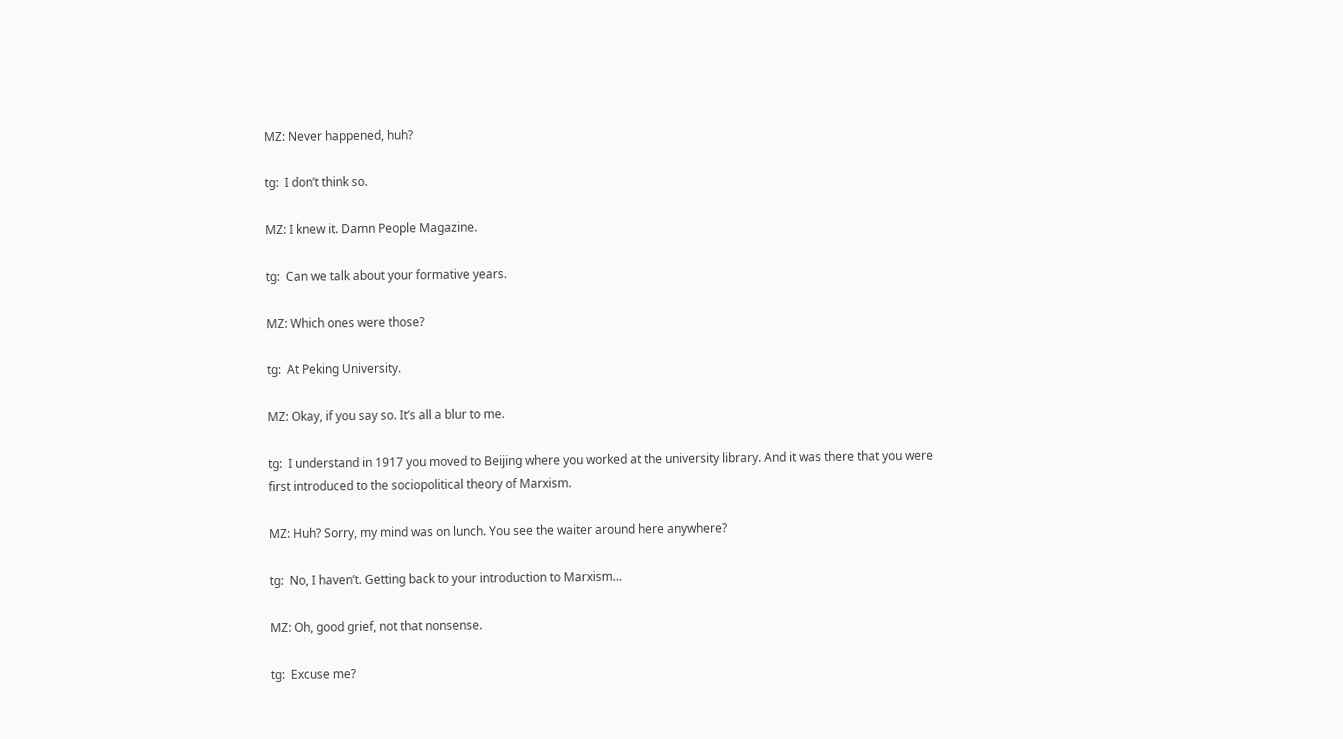MZ: Never happened, huh?

tg:  I don’t think so.

MZ: I knew it. Damn People Magazine.

tg:  Can we talk about your formative years.

MZ: Which ones were those?

tg:  At Peking University.

MZ: Okay, if you say so. It’s all a blur to me.

tg:  I understand in 1917 you moved to Beijing where you worked at the university library. And it was there that you were first introduced to the sociopolitical theory of Marxism.

MZ: Huh? Sorry, my mind was on lunch. You see the waiter around here anywhere?

tg:  No, I haven’t. Getting back to your introduction to Marxism…

MZ: Oh, good grief, not that nonsense.

tg:  Excuse me?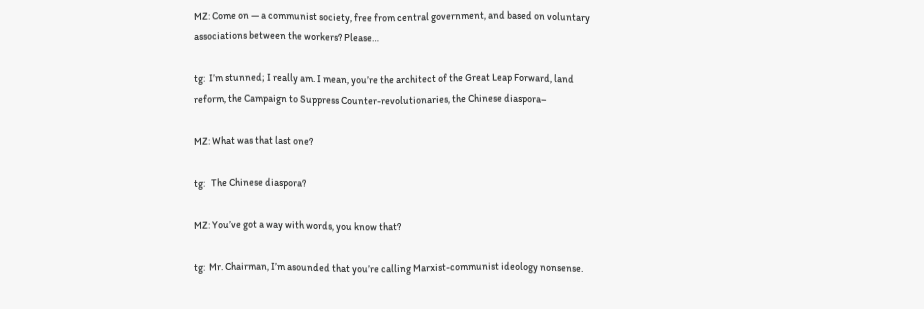MZ: Come on — a communist society, free from central government, and based on voluntary associations between the workers? Please…

tg:  I’m stunned; I really am. I mean, you’re the architect of the Great Leap Forward, land reform, the Campaign to Suppress Counter-revolutionaries, the Chinese diaspora–

MZ: What was that last one?

tg:   The Chinese diaspora?

MZ: You’ve got a way with words, you know that?

tg:  Mr. Chairman, I’m asounded that you’re calling Marxist-communist ideology nonsense.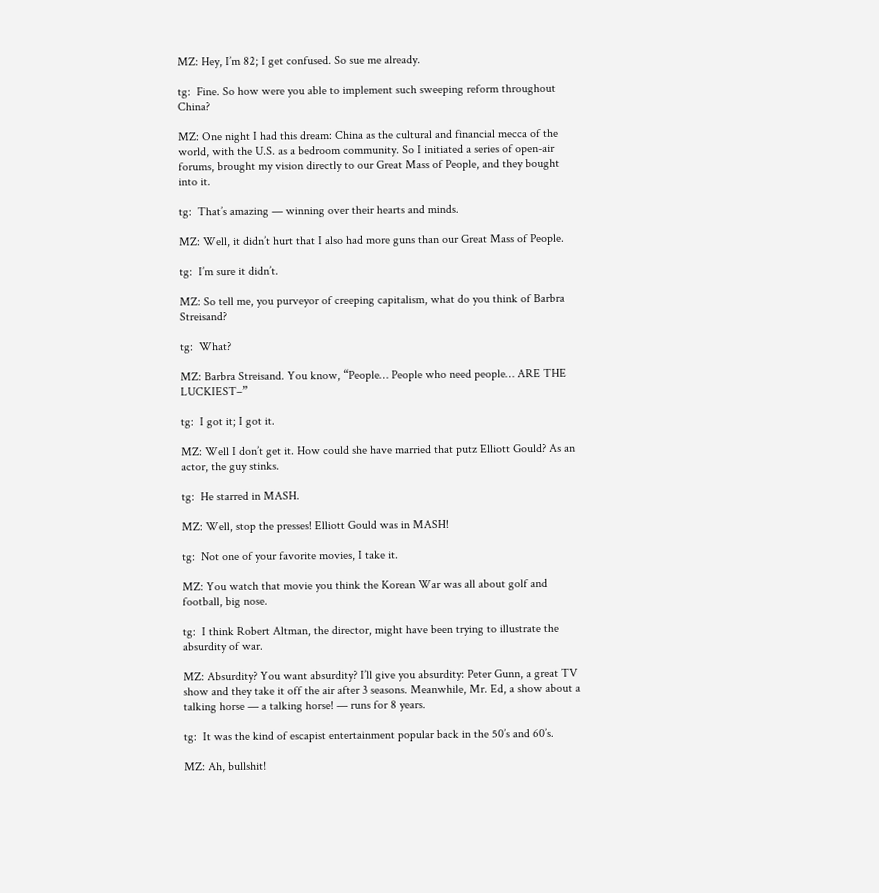MZ: Hey, I’m 82; I get confused. So sue me already.

tg:  Fine. So how were you able to implement such sweeping reform throughout China?

MZ: One night I had this dream: China as the cultural and financial mecca of the world, with the U.S. as a bedroom community. So I initiated a series of open-air forums, brought my vision directly to our Great Mass of People, and they bought into it.

tg:  That’s amazing — winning over their hearts and minds.

MZ: Well, it didn’t hurt that I also had more guns than our Great Mass of People.

tg:  I’m sure it didn’t.

MZ: So tell me, you purveyor of creeping capitalism, what do you think of Barbra Streisand?

tg:  What?

MZ: Barbra Streisand. You know, “People… People who need people… ARE THE LUCKIEST–”

tg:  I got it; I got it.

MZ: Well I don’t get it. How could she have married that putz Elliott Gould? As an actor, the guy stinks.

tg:  He starred in MASH.

MZ: Well, stop the presses! Elliott Gould was in MASH!

tg:  Not one of your favorite movies, I take it.

MZ: You watch that movie you think the Korean War was all about golf and football, big nose.

tg:  I think Robert Altman, the director, might have been trying to illustrate the absurdity of war.

MZ: Absurdity? You want absurdity? I’ll give you absurdity: Peter Gunn, a great TV show and they take it off the air after 3 seasons. Meanwhile, Mr. Ed, a show about a talking horse — a talking horse! — runs for 8 years.

tg:  It was the kind of escapist entertainment popular back in the 50’s and 60’s.

MZ: Ah, bullshit!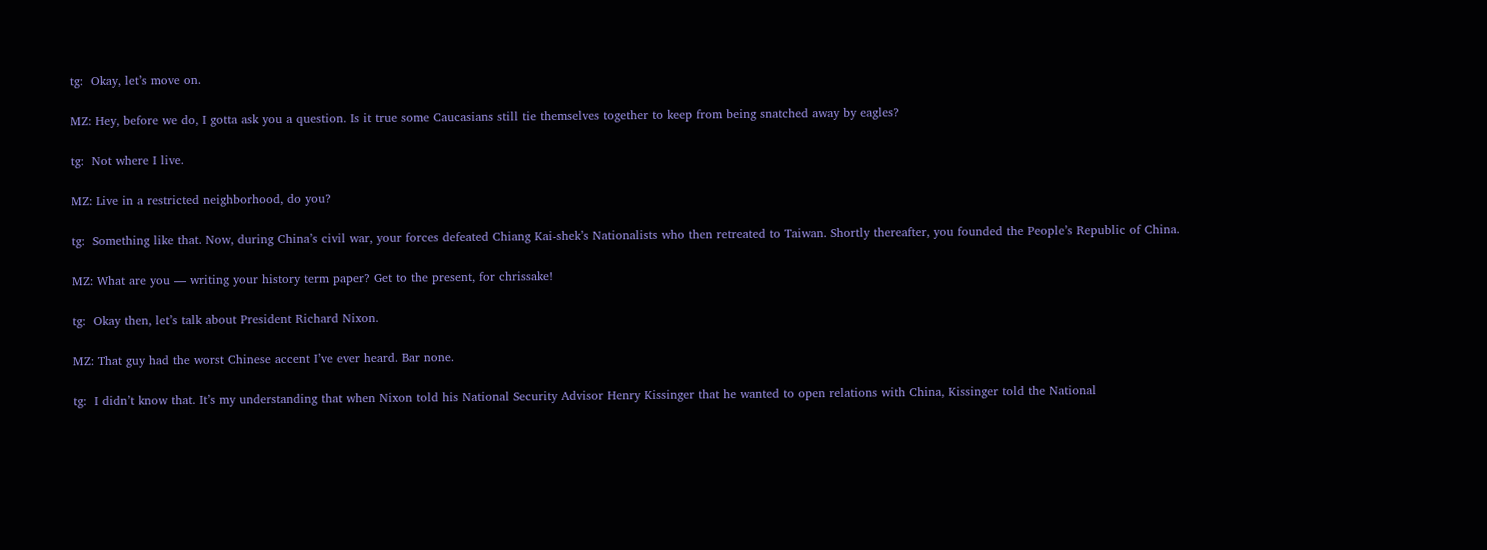tg:  Okay, let’s move on.

MZ: Hey, before we do, I gotta ask you a question. Is it true some Caucasians still tie themselves together to keep from being snatched away by eagles?

tg:  Not where I live.

MZ: Live in a restricted neighborhood, do you?

tg:  Something like that. Now, during China’s civil war, your forces defeated Chiang Kai-shek’s Nationalists who then retreated to Taiwan. Shortly thereafter, you founded the People’s Republic of China.

MZ: What are you — writing your history term paper? Get to the present, for chrissake!

tg:  Okay then, let’s talk about President Richard Nixon.

MZ: That guy had the worst Chinese accent I’ve ever heard. Bar none.

tg:  I didn’t know that. It’s my understanding that when Nixon told his National Security Advisor Henry Kissinger that he wanted to open relations with China, Kissinger told the National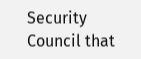Security Council that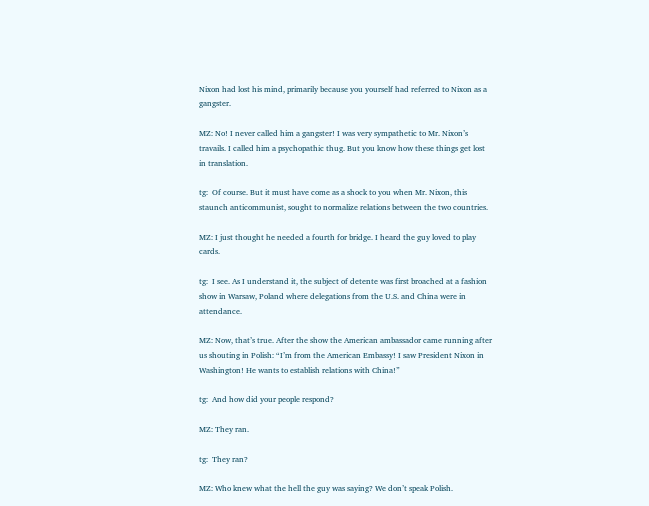Nixon had lost his mind, primarily because you yourself had referred to Nixon as a gangster.

MZ: No! I never called him a gangster! I was very sympathetic to Mr. Nixon’s travails. I called him a psychopathic thug. But you know how these things get lost in translation.

tg:  Of course. But it must have come as a shock to you when Mr. Nixon, this staunch anticommunist, sought to normalize relations between the two countries.

MZ: I just thought he needed a fourth for bridge. I heard the guy loved to play cards.

tg:  I see. As I understand it, the subject of detente was first broached at a fashion show in Warsaw, Poland where delegations from the U.S. and China were in attendance.

MZ: Now, that’s true. After the show the American ambassador came running after us shouting in Polish: “I’m from the American Embassy! I saw President Nixon in Washington! He wants to establish relations with China!”

tg:  And how did your people respond?

MZ: They ran.

tg:  They ran?

MZ: Who knew what the hell the guy was saying? We don’t speak Polish.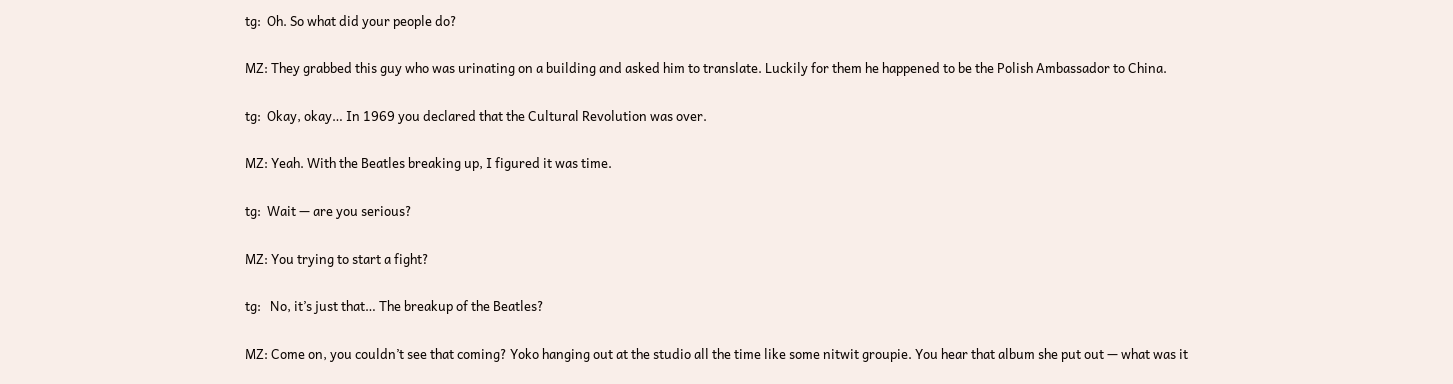tg:  Oh. So what did your people do?

MZ: They grabbed this guy who was urinating on a building and asked him to translate. Luckily for them he happened to be the Polish Ambassador to China.

tg:  Okay, okay… In 1969 you declared that the Cultural Revolution was over.

MZ: Yeah. With the Beatles breaking up, I figured it was time.

tg:  Wait — are you serious?

MZ: You trying to start a fight?

tg:   No, it’s just that… The breakup of the Beatles?

MZ: Come on, you couldn’t see that coming? Yoko hanging out at the studio all the time like some nitwit groupie. You hear that album she put out — what was it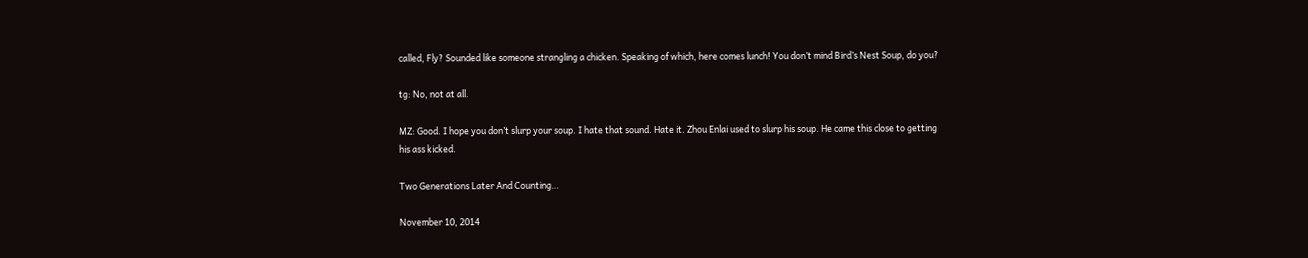called, Fly? Sounded like someone strangling a chicken. Speaking of which, here comes lunch! You don’t mind Bird’s Nest Soup, do you?

tg: No, not at all.

MZ: Good. I hope you don’t slurp your soup. I hate that sound. Hate it. Zhou Enlai used to slurp his soup. He came this close to getting his ass kicked.

Two Generations Later And Counting…

November 10, 2014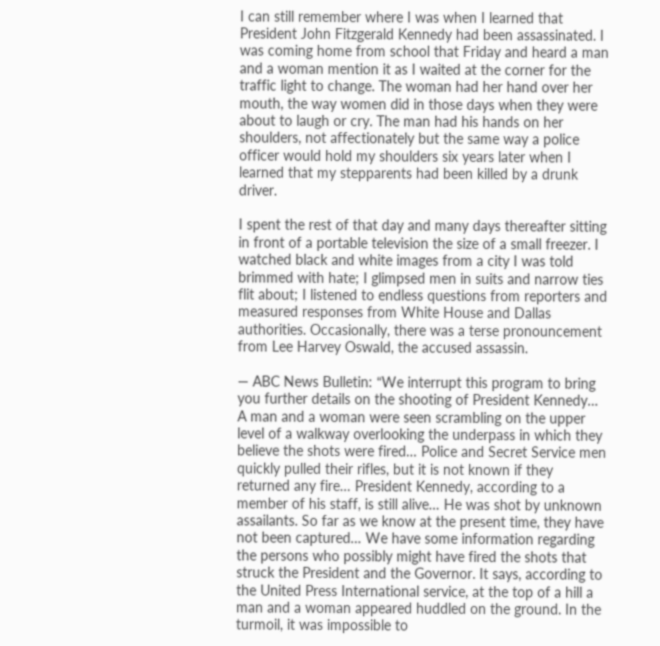I can still remember where I was when I learned that President John Fitzgerald Kennedy had been assassinated. I was coming home from school that Friday and heard a man and a woman mention it as I waited at the corner for the traffic light to change. The woman had her hand over her mouth, the way women did in those days when they were about to laugh or cry. The man had his hands on her shoulders, not affectionately but the same way a police officer would hold my shoulders six years later when I learned that my stepparents had been killed by a drunk driver.

I spent the rest of that day and many days thereafter sitting in front of a portable television the size of a small freezer. I watched black and white images from a city I was told brimmed with hate; I glimpsed men in suits and narrow ties flit about; I listened to endless questions from reporters and measured responses from White House and Dallas authorities. Occasionally, there was a terse pronouncement from Lee Harvey Oswald, the accused assassin.

— ABC News Bulletin: “We interrupt this program to bring you further details on the shooting of President Kennedy… A man and a woman were seen scrambling on the upper level of a walkway overlooking the underpass in which they believe the shots were fired… Police and Secret Service men quickly pulled their rifles, but it is not known if they returned any fire… President Kennedy, according to a member of his staff, is still alive… He was shot by unknown assailants. So far as we know at the present time, they have not been captured… We have some information regarding the persons who possibly might have fired the shots that struck the President and the Governor. It says, according to the United Press International service, at the top of a hill a man and a woman appeared huddled on the ground. In the turmoil, it was impossible to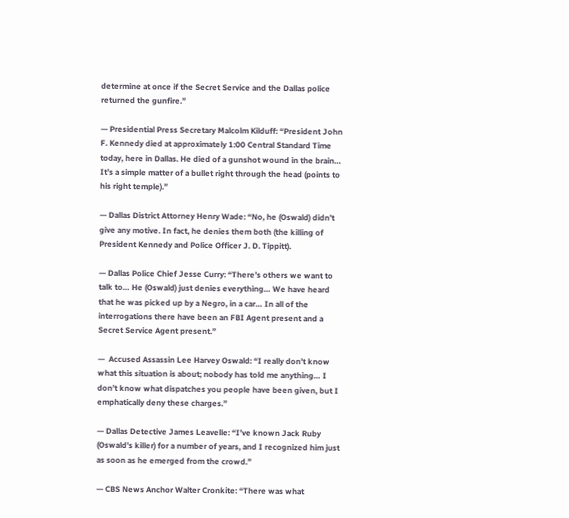determine at once if the Secret Service and the Dallas police returned the gunfire.”

— Presidential Press Secretary Malcolm Kilduff: “President John F. Kennedy died at approximately 1:00 Central Standard Time today, here in Dallas. He died of a gunshot wound in the brain… It’s a simple matter of a bullet right through the head (points to his right temple).”

— Dallas District Attorney Henry Wade: “No, he (Oswald) didn’t give any motive. In fact, he denies them both (the killing of President Kennedy and Police Officer J. D. Tippitt).

— Dallas Police Chief Jesse Curry: “There’s others we want to talk to… He (Oswald) just denies everything… We have heard that he was picked up by a Negro, in a car… In all of the interrogations there have been an FBI Agent present and a Secret Service Agent present.”

—  Accused Assassin Lee Harvey Oswald: “I really don’t know what this situation is about; nobody has told me anything… I don’t know what dispatches you people have been given, but I emphatically deny these charges.”

— Dallas Detective James Leavelle: “I’ve known Jack Ruby (Oswald’s killer) for a number of years, and I recognized him just as soon as he emerged from the crowd.”

— CBS News Anchor Walter Cronkite: “There was what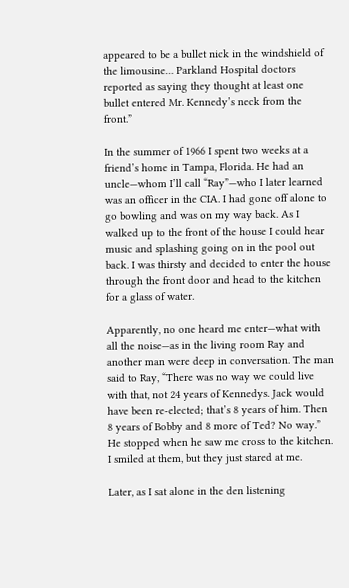appeared to be a bullet nick in the windshield of the limousine… Parkland Hospital doctors reported as saying they thought at least one bullet entered Mr. Kennedy’s neck from the front.”

In the summer of 1966 I spent two weeks at a friend’s home in Tampa, Florida. He had an uncle—whom I’ll call “Ray”—who I later learned was an officer in the CIA. I had gone off alone to go bowling and was on my way back. As I walked up to the front of the house I could hear music and splashing going on in the pool out back. I was thirsty and decided to enter the house through the front door and head to the kitchen for a glass of water.

Apparently, no one heard me enter—what with all the noise—as in the living room Ray and another man were deep in conversation. The man said to Ray, “There was no way we could live with that, not 24 years of Kennedys. Jack would have been re-elected; that’s 8 years of him. Then 8 years of Bobby and 8 more of Ted? No way.” He stopped when he saw me cross to the kitchen. I smiled at them, but they just stared at me.

Later, as I sat alone in the den listening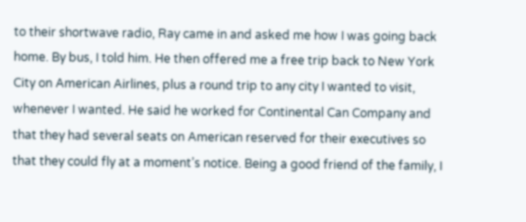to their shortwave radio, Ray came in and asked me how I was going back home. By bus, I told him. He then offered me a free trip back to New York City on American Airlines, plus a round trip to any city I wanted to visit, whenever I wanted. He said he worked for Continental Can Company and that they had several seats on American reserved for their executives so that they could fly at a moment’s notice. Being a good friend of the family, I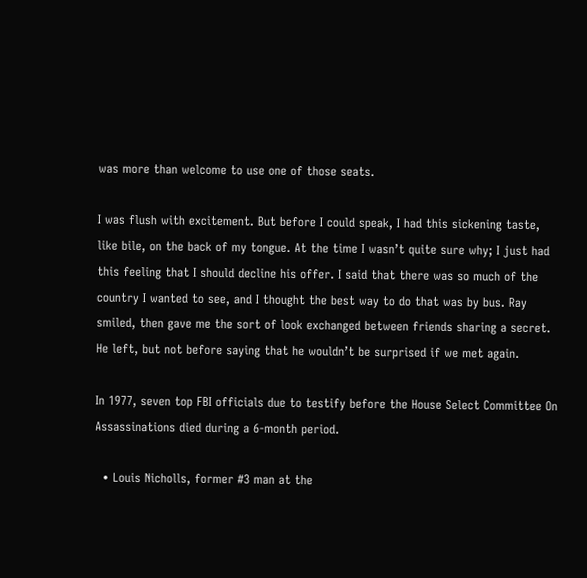was more than welcome to use one of those seats.

I was flush with excitement. But before I could speak, I had this sickening taste, like bile, on the back of my tongue. At the time I wasn’t quite sure why; I just had this feeling that I should decline his offer. I said that there was so much of the country I wanted to see, and I thought the best way to do that was by bus. Ray smiled, then gave me the sort of look exchanged between friends sharing a secret. He left, but not before saying that he wouldn’t be surprised if we met again.

In 1977, seven top FBI officials due to testify before the House Select Committee On Assassinations died during a 6-month period.

  • Louis Nicholls, former #3 man at the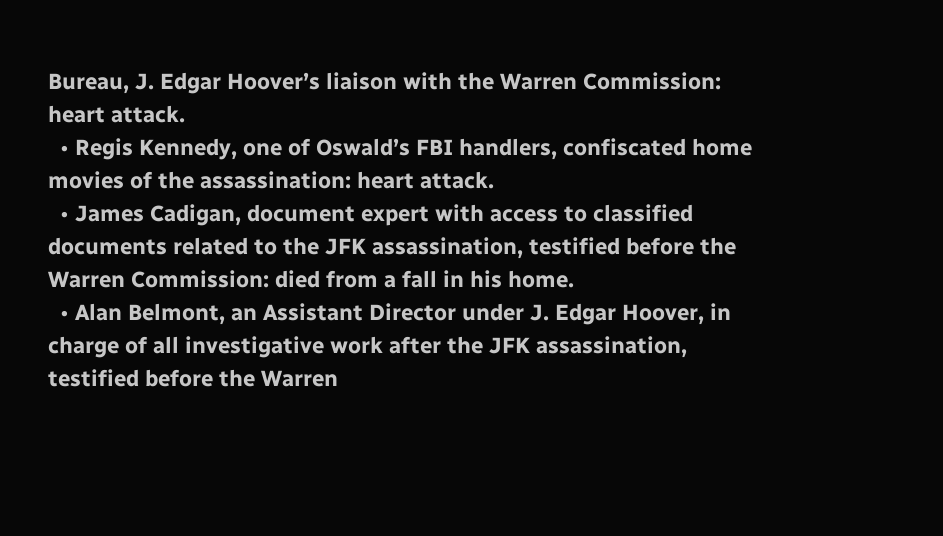Bureau, J. Edgar Hoover’s liaison with the Warren Commission: heart attack.
  • Regis Kennedy, one of Oswald’s FBI handlers, confiscated home movies of the assassination: heart attack.
  • James Cadigan, document expert with access to classified documents related to the JFK assassination, testified before the Warren Commission: died from a fall in his home.
  • Alan Belmont, an Assistant Director under J. Edgar Hoover, in charge of all investigative work after the JFK assassination, testified before the Warren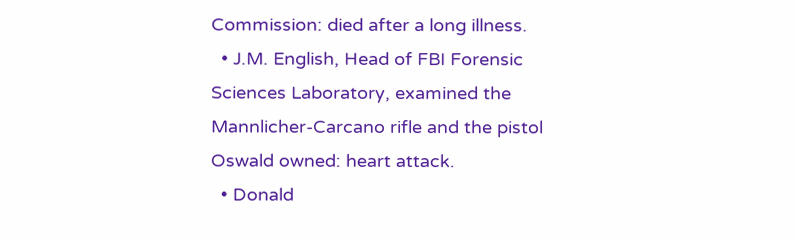Commission: died after a long illness.
  • J.M. English, Head of FBI Forensic Sciences Laboratory, examined the Mannlicher-Carcano rifle and the pistol Oswald owned: heart attack.
  • Donald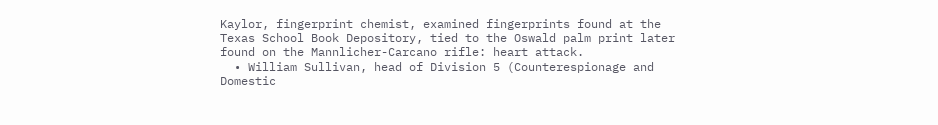Kaylor, fingerprint chemist, examined fingerprints found at the Texas School Book Depository, tied to the Oswald palm print later found on the Mannlicher-Carcano rifle: heart attack.
  • William Sullivan, head of Division 5 (Counterespionage and Domestic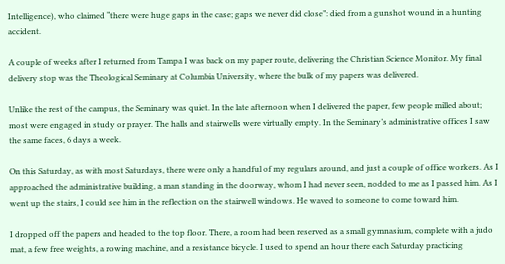Intelligence), who claimed “there were huge gaps in the case; gaps we never did close”: died from a gunshot wound in a hunting accident.

A couple of weeks after I returned from Tampa I was back on my paper route, delivering the Christian Science Monitor. My final delivery stop was the Theological Seminary at Columbia University, where the bulk of my papers was delivered.

Unlike the rest of the campus, the Seminary was quiet. In the late afternoon when I delivered the paper, few people milled about; most were engaged in study or prayer. The halls and stairwells were virtually empty. In the Seminary’s administrative offices I saw the same faces, 6 days a week.

On this Saturday, as with most Saturdays, there were only a handful of my regulars around, and just a couple of office workers. As I approached the administrative building, a man standing in the doorway, whom I had never seen, nodded to me as I passed him. As I went up the stairs, I could see him in the reflection on the stairwell windows. He waved to someone to come toward him.

I dropped off the papers and headed to the top floor. There, a room had been reserved as a small gymnasium, complete with a judo mat, a few free weights, a rowing machine, and a resistance bicycle. I used to spend an hour there each Saturday practicing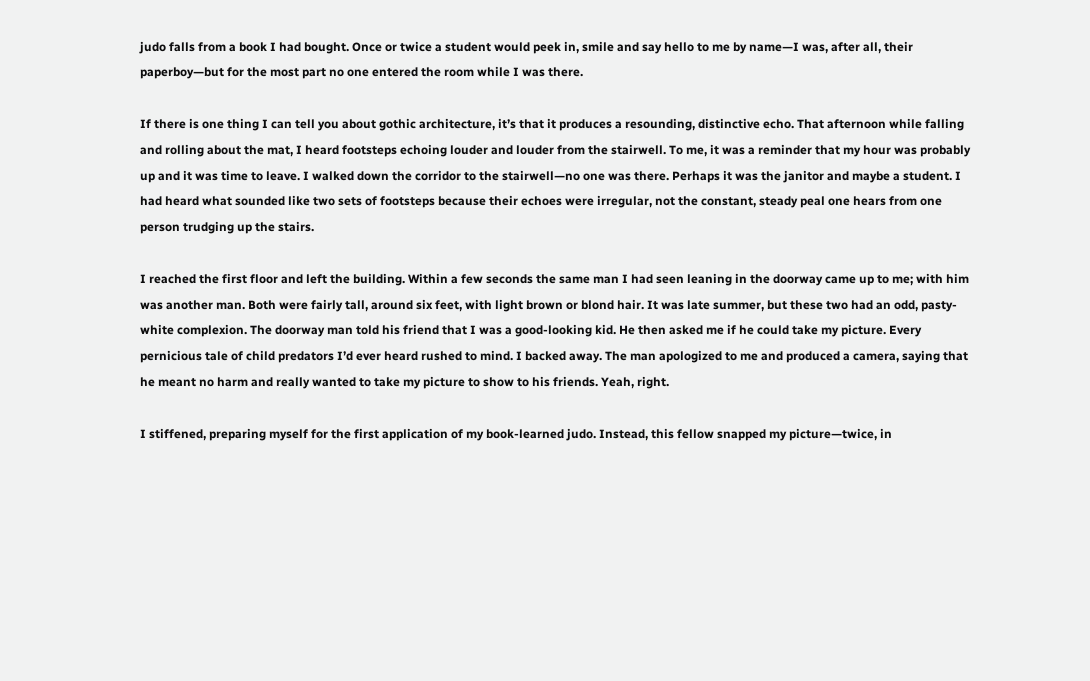judo falls from a book I had bought. Once or twice a student would peek in, smile and say hello to me by name—I was, after all, their paperboy—but for the most part no one entered the room while I was there.

If there is one thing I can tell you about gothic architecture, it’s that it produces a resounding, distinctive echo. That afternoon while falling and rolling about the mat, I heard footsteps echoing louder and louder from the stairwell. To me, it was a reminder that my hour was probably up and it was time to leave. I walked down the corridor to the stairwell—no one was there. Perhaps it was the janitor and maybe a student. I had heard what sounded like two sets of footsteps because their echoes were irregular, not the constant, steady peal one hears from one person trudging up the stairs.

I reached the first floor and left the building. Within a few seconds the same man I had seen leaning in the doorway came up to me; with him was another man. Both were fairly tall, around six feet, with light brown or blond hair. It was late summer, but these two had an odd, pasty-white complexion. The doorway man told his friend that I was a good-looking kid. He then asked me if he could take my picture. Every pernicious tale of child predators I’d ever heard rushed to mind. I backed away. The man apologized to me and produced a camera, saying that he meant no harm and really wanted to take my picture to show to his friends. Yeah, right.

I stiffened, preparing myself for the first application of my book-learned judo. Instead, this fellow snapped my picture—twice, in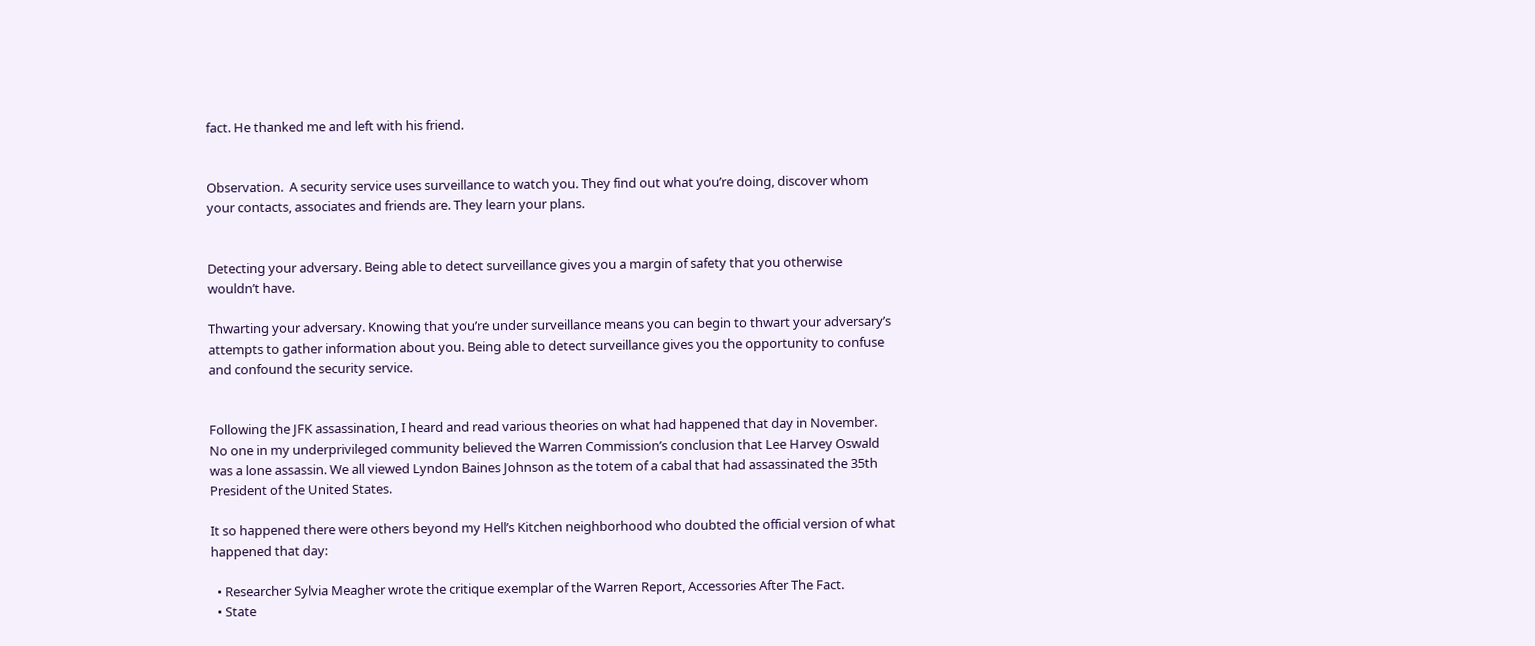fact. He thanked me and left with his friend.


Observation.  A security service uses surveillance to watch you. They find out what you’re doing, discover whom your contacts, associates and friends are. They learn your plans.


Detecting your adversary. Being able to detect surveillance gives you a margin of safety that you otherwise wouldn’t have.

Thwarting your adversary. Knowing that you’re under surveillance means you can begin to thwart your adversary’s attempts to gather information about you. Being able to detect surveillance gives you the opportunity to confuse and confound the security service.


Following the JFK assassination, I heard and read various theories on what had happened that day in November. No one in my underprivileged community believed the Warren Commission’s conclusion that Lee Harvey Oswald was a lone assassin. We all viewed Lyndon Baines Johnson as the totem of a cabal that had assassinated the 35th President of the United States.

It so happened there were others beyond my Hell’s Kitchen neighborhood who doubted the official version of what happened that day:

  • Researcher Sylvia Meagher wrote the critique exemplar of the Warren Report, Accessories After The Fact.
  • State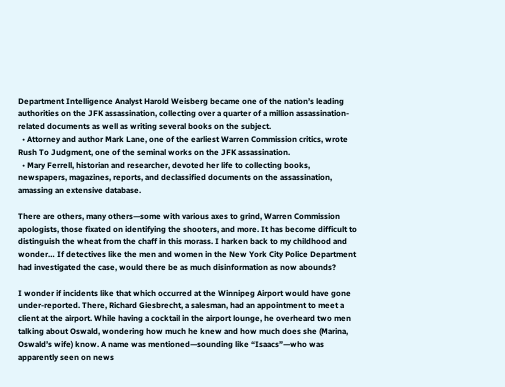Department Intelligence Analyst Harold Weisberg became one of the nation’s leading authorities on the JFK assassination, collecting over a quarter of a million assassination-related documents as well as writing several books on the subject.
  • Attorney and author Mark Lane, one of the earliest Warren Commission critics, wrote Rush To Judgment, one of the seminal works on the JFK assassination.
  • Mary Ferrell, historian and researcher, devoted her life to collecting books, newspapers, magazines, reports, and declassified documents on the assassination, amassing an extensive database.

There are others, many others—some with various axes to grind, Warren Commission apologists, those fixated on identifying the shooters, and more. It has become difficult to distinguish the wheat from the chaff in this morass. I harken back to my childhood and wonder… If detectives like the men and women in the New York City Police Department had investigated the case, would there be as much disinformation as now abounds?

I wonder if incidents like that which occurred at the Winnipeg Airport would have gone under-reported. There, Richard Giesbrecht, a salesman, had an appointment to meet a client at the airport. While having a cocktail in the airport lounge, he overheard two men talking about Oswald, wondering how much he knew and how much does she (Marina, Oswald’s wife) know. A name was mentioned—sounding like “Isaacs”—who was apparently seen on news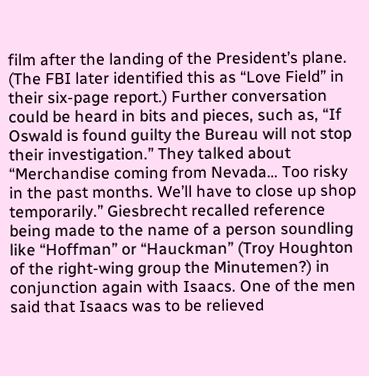film after the landing of the President’s plane. (The FBI later identified this as “Love Field” in their six-page report.) Further conversation could be heard in bits and pieces, such as, “If Oswald is found guilty the Bureau will not stop their investigation.” They talked about “Merchandise coming from Nevada… Too risky in the past months. We’ll have to close up shop temporarily.” Giesbrecht recalled reference being made to the name of a person soundling like “Hoffman” or “Hauckman” (Troy Houghton of the right-wing group the Minutemen?) in conjunction again with Isaacs. One of the men said that Isaacs was to be relieved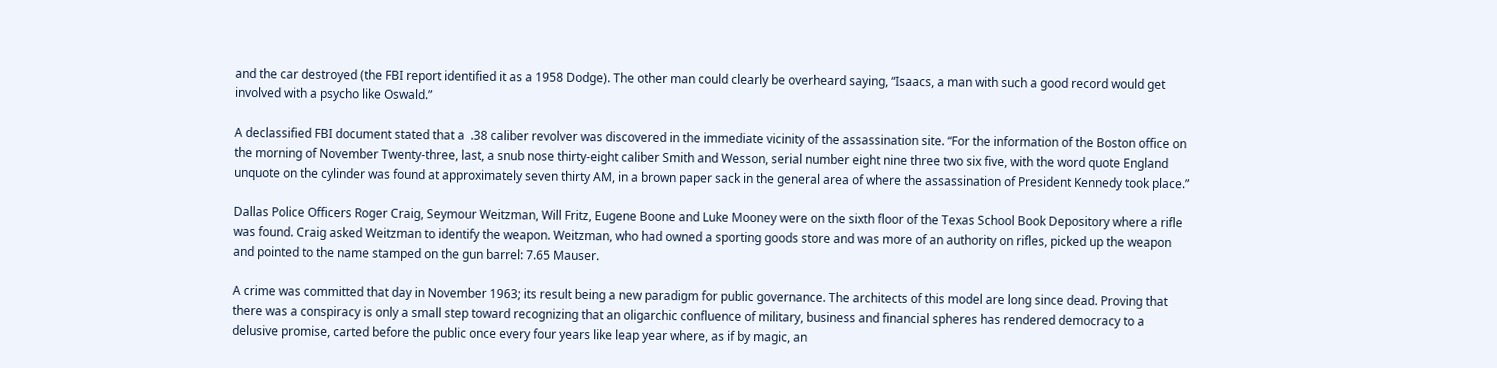and the car destroyed (the FBI report identified it as a 1958 Dodge). The other man could clearly be overheard saying, “Isaacs, a man with such a good record would get involved with a psycho like Oswald.”

A declassified FBI document stated that a  .38 caliber revolver was discovered in the immediate vicinity of the assassination site. “For the information of the Boston office on the morning of November Twenty-three, last, a snub nose thirty-eight caliber Smith and Wesson, serial number eight nine three two six five, with the word quote England unquote on the cylinder was found at approximately seven thirty AM, in a brown paper sack in the general area of where the assassination of President Kennedy took place.”

Dallas Police Officers Roger Craig, Seymour Weitzman, Will Fritz, Eugene Boone and Luke Mooney were on the sixth floor of the Texas School Book Depository where a rifle was found. Craig asked Weitzman to identify the weapon. Weitzman, who had owned a sporting goods store and was more of an authority on rifles, picked up the weapon and pointed to the name stamped on the gun barrel: 7.65 Mauser.

A crime was committed that day in November 1963; its result being a new paradigm for public governance. The architects of this model are long since dead. Proving that there was a conspiracy is only a small step toward recognizing that an oligarchic confluence of military, business and financial spheres has rendered democracy to a delusive promise, carted before the public once every four years like leap year where, as if by magic, an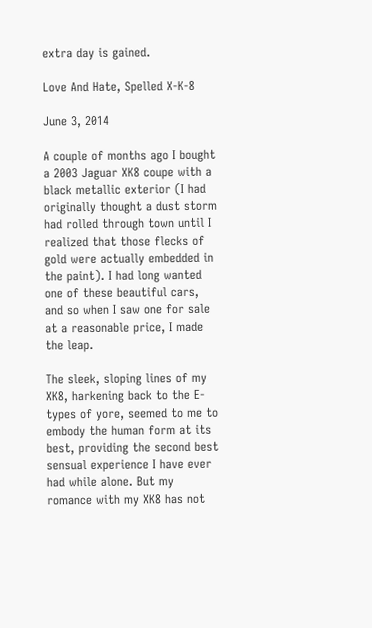extra day is gained.

Love And Hate, Spelled X-K-8

June 3, 2014

A couple of months ago I bought a 2003 Jaguar XK8 coupe with a black metallic exterior (I had originally thought a dust storm had rolled through town until I realized that those flecks of gold were actually embedded in the paint). I had long wanted one of these beautiful cars, and so when I saw one for sale at a reasonable price, I made the leap.

The sleek, sloping lines of my XK8, harkening back to the E-types of yore, seemed to me to embody the human form at its best, providing the second best sensual experience I have ever had while alone. But my romance with my XK8 has not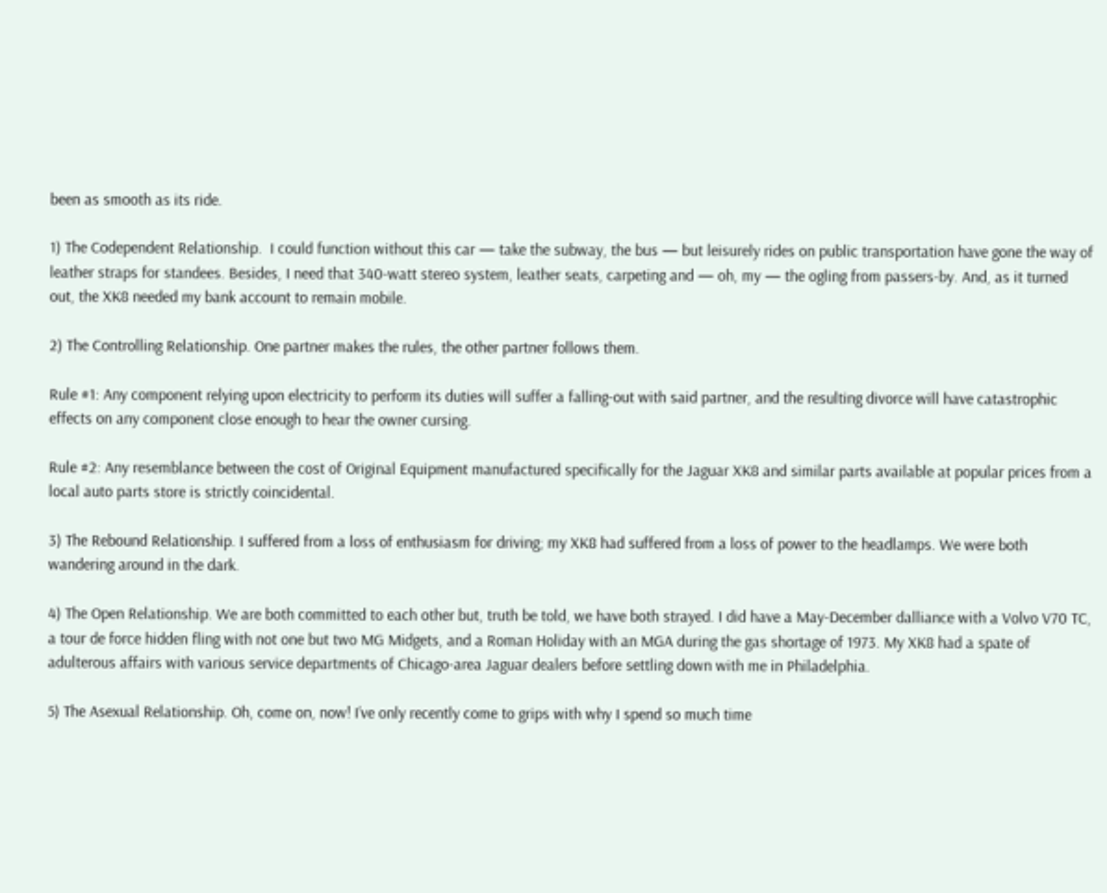been as smooth as its ride.

1) The Codependent Relationship.  I could function without this car — take the subway, the bus — but leisurely rides on public transportation have gone the way of leather straps for standees. Besides, I need that 340-watt stereo system, leather seats, carpeting and — oh, my — the ogling from passers-by. And, as it turned out, the XK8 needed my bank account to remain mobile.

2) The Controlling Relationship. One partner makes the rules, the other partner follows them.

Rule #1: Any component relying upon electricity to perform its duties will suffer a falling-out with said partner, and the resulting divorce will have catastrophic effects on any component close enough to hear the owner cursing.

Rule #2: Any resemblance between the cost of Original Equipment manufactured specifically for the Jaguar XK8 and similar parts available at popular prices from a local auto parts store is strictly coincidental.

3) The Rebound Relationship. I suffered from a loss of enthusiasm for driving; my XK8 had suffered from a loss of power to the headlamps. We were both wandering around in the dark.

4) The Open Relationship. We are both committed to each other but, truth be told, we have both strayed. I did have a May-December dalliance with a Volvo V70 TC, a tour de force hidden fling with not one but two MG Midgets, and a Roman Holiday with an MGA during the gas shortage of 1973. My XK8 had a spate of adulterous affairs with various service departments of Chicago-area Jaguar dealers before settling down with me in Philadelphia.

5) The Asexual Relationship. Oh, come on, now! I’ve only recently come to grips with why I spend so much time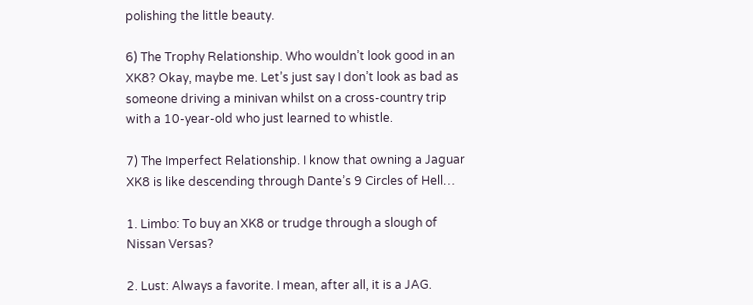polishing the little beauty.

6) The Trophy Relationship. Who wouldn’t look good in an XK8? Okay, maybe me. Let’s just say I don’t look as bad as someone driving a minivan whilst on a cross-country trip with a 10-year-old who just learned to whistle.

7) The Imperfect Relationship. I know that owning a Jaguar XK8 is like descending through Dante’s 9 Circles of Hell…

1. Limbo: To buy an XK8 or trudge through a slough of Nissan Versas?

2. Lust: Always a favorite. I mean, after all, it is a JAG.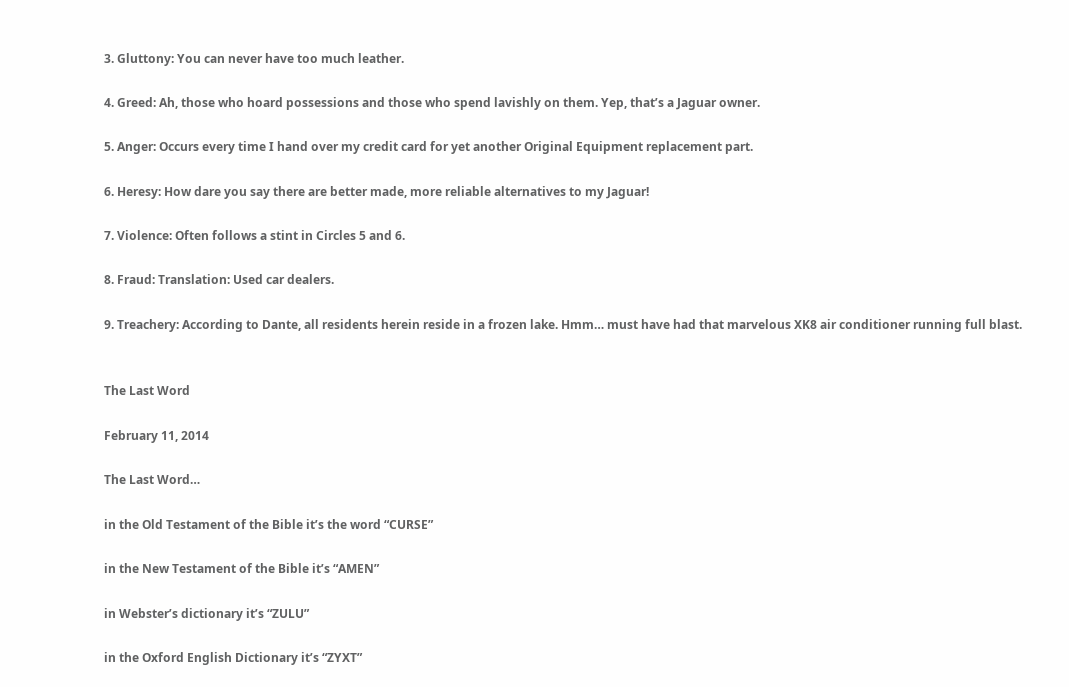3. Gluttony: You can never have too much leather.

4. Greed: Ah, those who hoard possessions and those who spend lavishly on them. Yep, that’s a Jaguar owner.

5. Anger: Occurs every time I hand over my credit card for yet another Original Equipment replacement part.

6. Heresy: How dare you say there are better made, more reliable alternatives to my Jaguar!

7. Violence: Often follows a stint in Circles 5 and 6.

8. Fraud: Translation: Used car dealers.

9. Treachery: According to Dante, all residents herein reside in a frozen lake. Hmm… must have had that marvelous XK8 air conditioner running full blast.


The Last Word

February 11, 2014

The Last Word…

in the Old Testament of the Bible it’s the word “CURSE”

in the New Testament of the Bible it’s “AMEN”

in Webster’s dictionary it’s “ZULU”

in the Oxford English Dictionary it’s “ZYXT”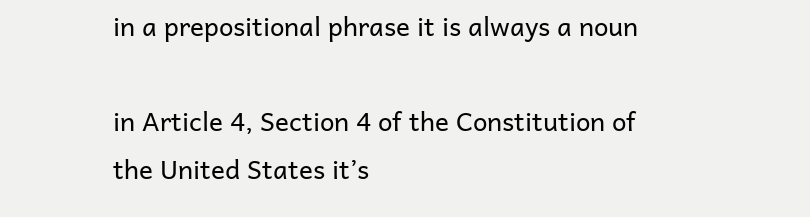in a prepositional phrase it is always a noun

in Article 4, Section 4 of the Constitution of the United States it’s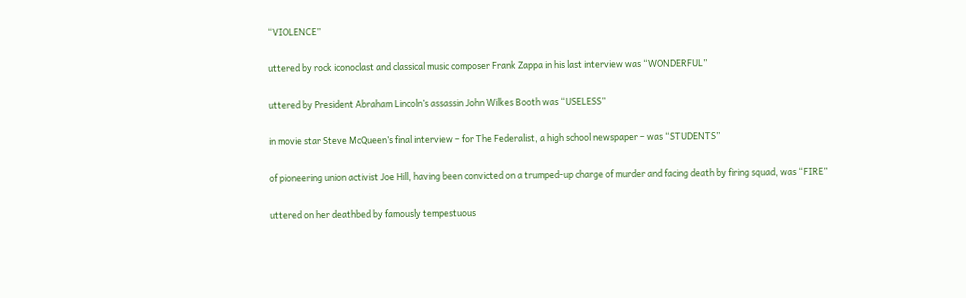“VIOLENCE”

uttered by rock iconoclast and classical music composer Frank Zappa in his last interview was “WONDERFUL”

uttered by President Abraham Lincoln’s assassin John Wilkes Booth was “USELESS”

in movie star Steve McQueen’s final interview – for The Federalist, a high school newspaper – was “STUDENTS”

of pioneering union activist Joe Hill, having been convicted on a trumped-up charge of murder and facing death by firing squad, was “FIRE”

uttered on her deathbed by famously tempestuous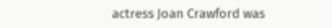actress Joan Crawford was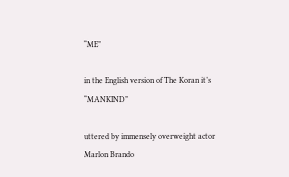“ME”

in the English version of The Koran it’s “MANKIND”

uttered by immensely overweight actor Marlon Brando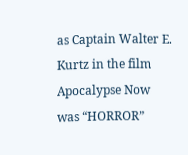as Captain Walter E. Kurtz in the film Apocalypse Now was “HORROR”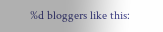%d bloggers like this: